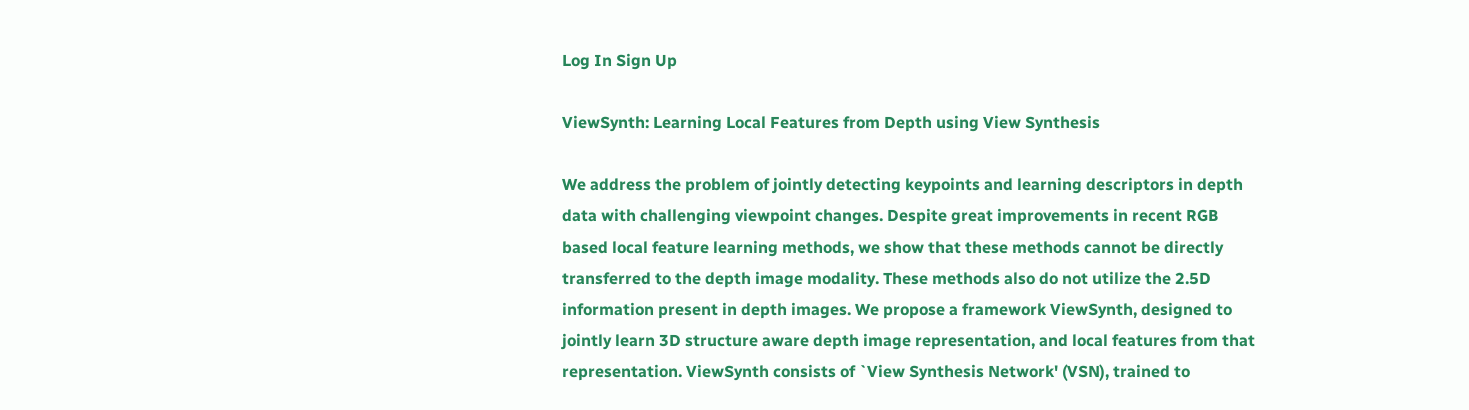Log In Sign Up

ViewSynth: Learning Local Features from Depth using View Synthesis

We address the problem of jointly detecting keypoints and learning descriptors in depth data with challenging viewpoint changes. Despite great improvements in recent RGB based local feature learning methods, we show that these methods cannot be directly transferred to the depth image modality. These methods also do not utilize the 2.5D information present in depth images. We propose a framework ViewSynth, designed to jointly learn 3D structure aware depth image representation, and local features from that representation. ViewSynth consists of `View Synthesis Network' (VSN), trained to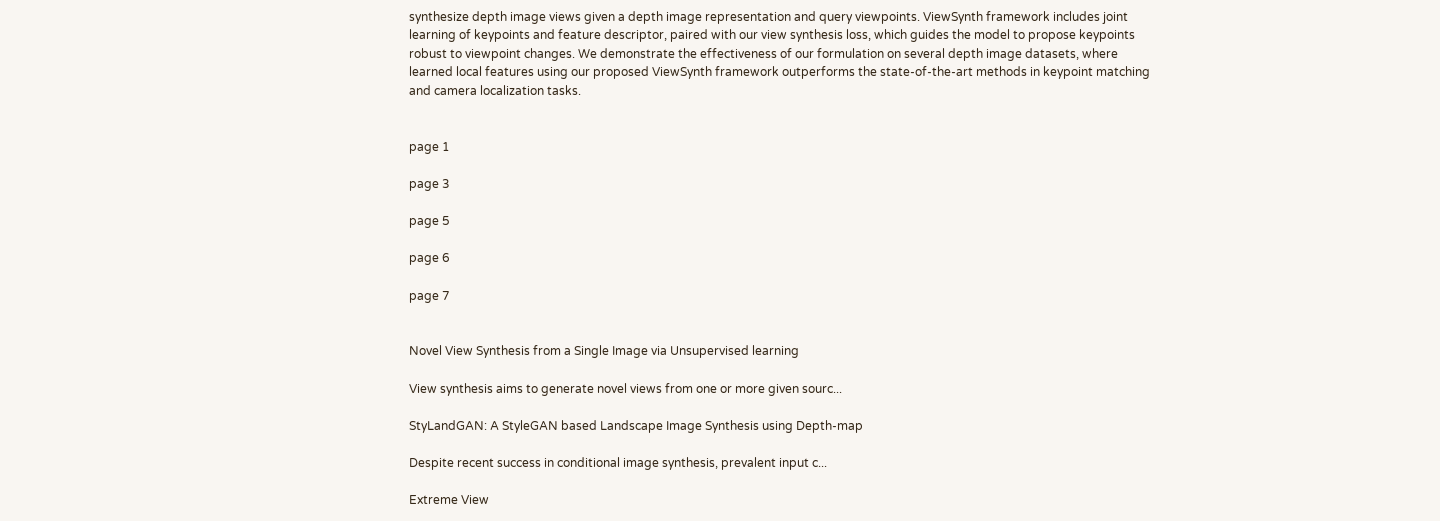synthesize depth image views given a depth image representation and query viewpoints. ViewSynth framework includes joint learning of keypoints and feature descriptor, paired with our view synthesis loss, which guides the model to propose keypoints robust to viewpoint changes. We demonstrate the effectiveness of our formulation on several depth image datasets, where learned local features using our proposed ViewSynth framework outperforms the state-of-the-art methods in keypoint matching and camera localization tasks.


page 1

page 3

page 5

page 6

page 7


Novel View Synthesis from a Single Image via Unsupervised learning

View synthesis aims to generate novel views from one or more given sourc...

StyLandGAN: A StyleGAN based Landscape Image Synthesis using Depth-map

Despite recent success in conditional image synthesis, prevalent input c...

Extreme View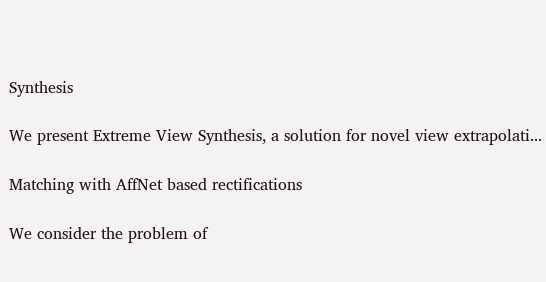Synthesis

We present Extreme View Synthesis, a solution for novel view extrapolati...

Matching with AffNet based rectifications

We consider the problem of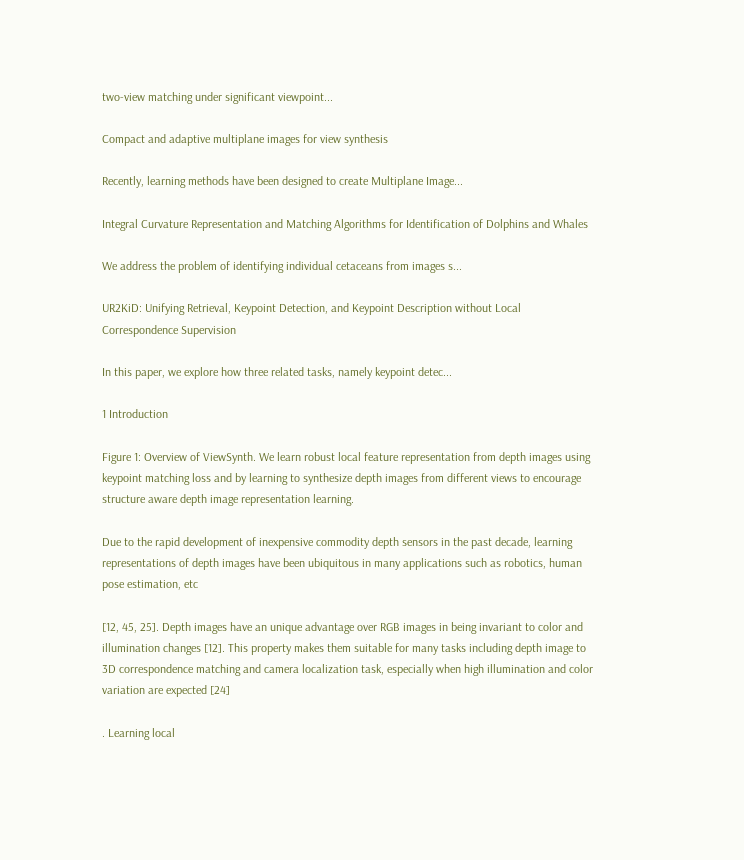two-view matching under significant viewpoint...

Compact and adaptive multiplane images for view synthesis

Recently, learning methods have been designed to create Multiplane Image...

Integral Curvature Representation and Matching Algorithms for Identification of Dolphins and Whales

We address the problem of identifying individual cetaceans from images s...

UR2KiD: Unifying Retrieval, Keypoint Detection, and Keypoint Description without Local Correspondence Supervision

In this paper, we explore how three related tasks, namely keypoint detec...

1 Introduction

Figure 1: Overview of ViewSynth. We learn robust local feature representation from depth images using keypoint matching loss and by learning to synthesize depth images from different views to encourage structure aware depth image representation learning.

Due to the rapid development of inexpensive commodity depth sensors in the past decade, learning representations of depth images have been ubiquitous in many applications such as robotics, human pose estimation, etc

[12, 45, 25]. Depth images have an unique advantage over RGB images in being invariant to color and illumination changes [12]. This property makes them suitable for many tasks including depth image to 3D correspondence matching and camera localization task, especially when high illumination and color variation are expected [24]

. Learning local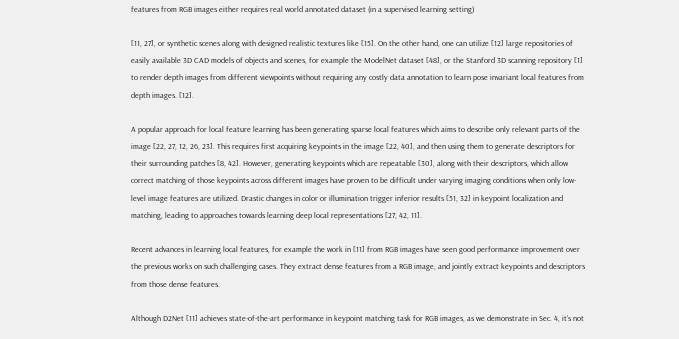features from RGB images either requires real world annotated dataset (in a supervised learning setting)

[11, 27], or synthetic scenes along with designed realistic textures like [15]. On the other hand, one can utilize [12] large repositories of easily available 3D CAD models of objects and scenes, for example the ModelNet dataset [48], or the Stanford 3D scanning repository [1] to render depth images from different viewpoints without requiring any costly data annotation to learn pose invariant local features from depth images. [12].

A popular approach for local feature learning has been generating sparse local features which aims to describe only relevant parts of the image [22, 27, 12, 26, 23]. This requires first acquiring keypoints in the image [22, 40], and then using them to generate descriptors for their surrounding patches [8, 42]. However, generating keypoints which are repeatable [30], along with their descriptors, which allow correct matching of those keypoints across different images have proven to be difficult under varying imaging conditions when only low-level image features are utilized. Drastic changes in color or illumination trigger inferior results [51, 32] in keypoint localization and matching, leading to approaches towards learning deep local representations [27, 42, 11].

Recent advances in learning local features, for example the work in [11] from RGB images have seen good performance improvement over the previous works on such challenging cases. They extract dense features from a RGB image, and jointly extract keypoints and descriptors from those dense features.

Although D2Net [11] achieves state-of-the-art performance in keypoint matching task for RGB images, as we demonstrate in Sec. 4, it’s not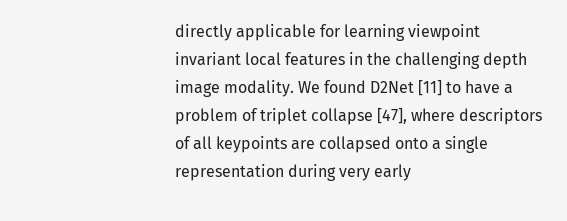directly applicable for learning viewpoint invariant local features in the challenging depth image modality. We found D2Net [11] to have a problem of triplet collapse [47], where descriptors of all keypoints are collapsed onto a single representation during very early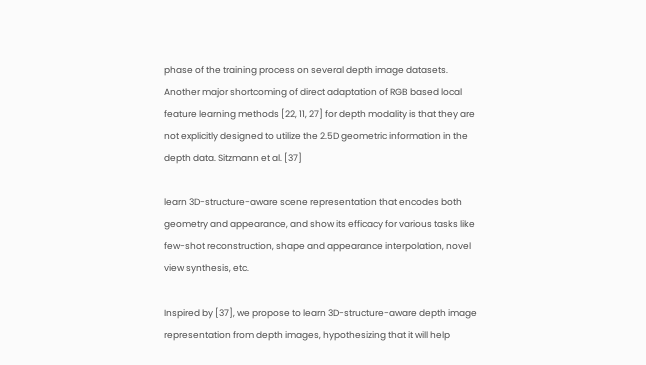phase of the training process on several depth image datasets. Another major shortcoming of direct adaptation of RGB based local feature learning methods [22, 11, 27] for depth modality is that they are not explicitly designed to utilize the 2.5D geometric information in the depth data. Sitzmann et al. [37]

learn 3D-structure-aware scene representation that encodes both geometry and appearance, and show its efficacy for various tasks like few-shot reconstruction, shape and appearance interpolation, novel view synthesis, etc.

Inspired by [37], we propose to learn 3D-structure-aware depth image representation from depth images, hypothesizing that it will help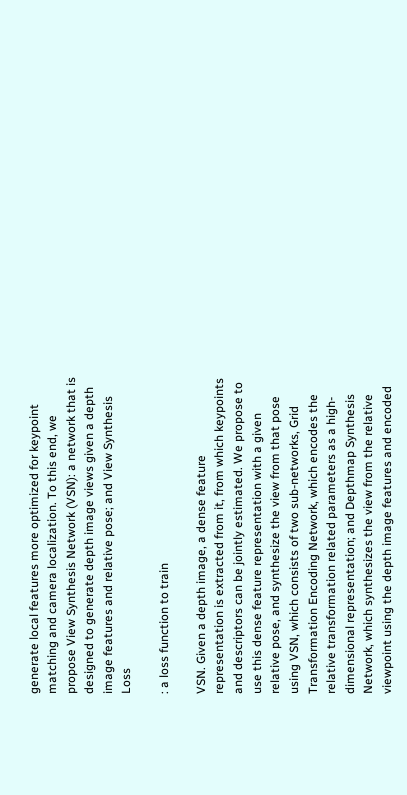generate local features more optimized for keypoint matching and camera localization. To this end, we propose View Synthesis Network (VSN): a network that is designed to generate depth image views given a depth image features and relative pose; and View Synthesis Loss

: a loss function to train

VSN. Given a depth image, a dense feature representation is extracted from it, from which keypoints and descriptors can be jointly estimated. We propose to use this dense feature representation with a given relative pose, and synthesize the view from that pose using VSN, which consists of two sub-networks, Grid Transformation Encoding Network, which encodes the relative transformation related parameters as a high-dimensional representation; and Depthmap Synthesis Network, which synthesizes the view from the relative viewpoint using the depth image features and encoded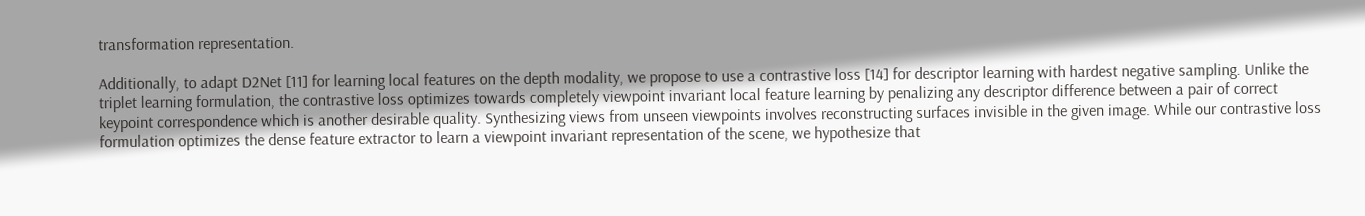transformation representation.

Additionally, to adapt D2Net [11] for learning local features on the depth modality, we propose to use a contrastive loss [14] for descriptor learning with hardest negative sampling. Unlike the triplet learning formulation, the contrastive loss optimizes towards completely viewpoint invariant local feature learning by penalizing any descriptor difference between a pair of correct keypoint correspondence which is another desirable quality. Synthesizing views from unseen viewpoints involves reconstructing surfaces invisible in the given image. While our contrastive loss formulation optimizes the dense feature extractor to learn a viewpoint invariant representation of the scene, we hypothesize that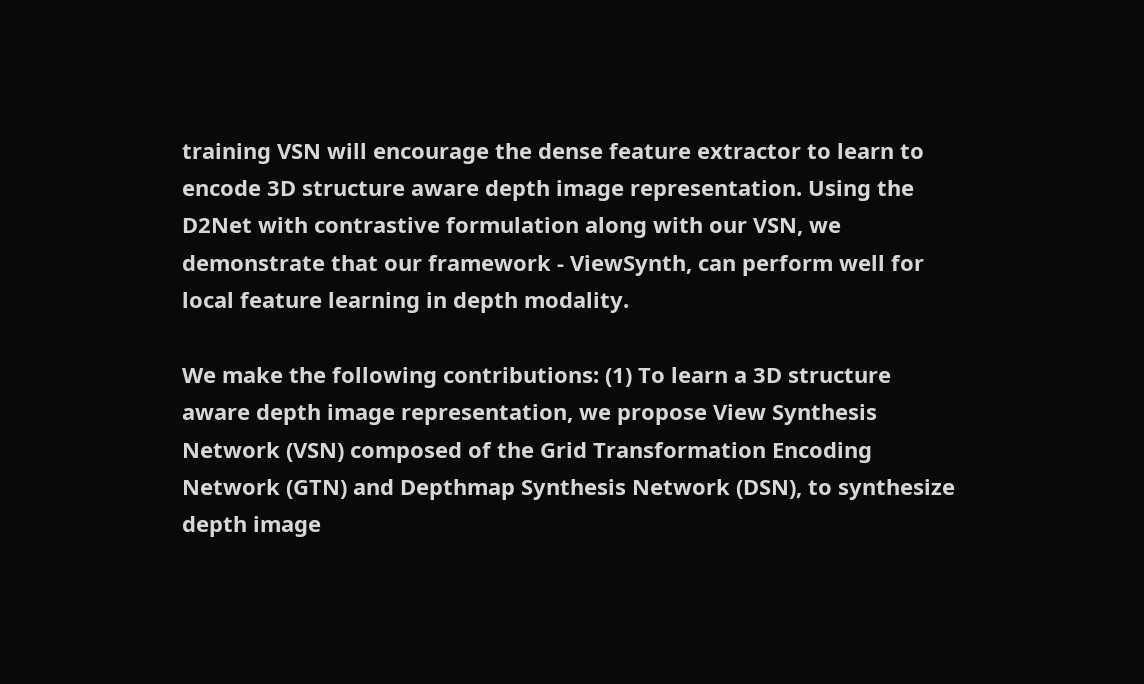training VSN will encourage the dense feature extractor to learn to encode 3D structure aware depth image representation. Using the D2Net with contrastive formulation along with our VSN, we demonstrate that our framework - ViewSynth, can perform well for local feature learning in depth modality.

We make the following contributions: (1) To learn a 3D structure aware depth image representation, we propose View Synthesis Network (VSN) composed of the Grid Transformation Encoding Network (GTN) and Depthmap Synthesis Network (DSN), to synthesize depth image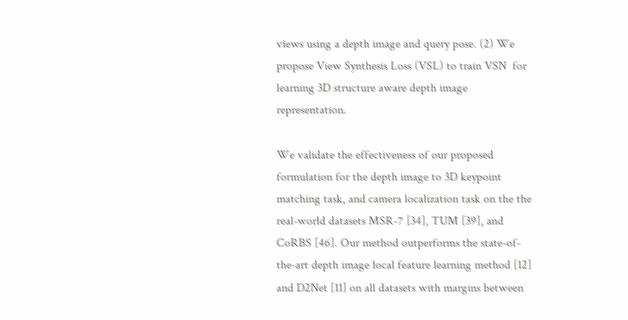views using a depth image and query pose. (2) We propose View Synthesis Loss (VSL) to train VSN  for learning 3D structure aware depth image representation.

We validate the effectiveness of our proposed formulation for the depth image to 3D keypoint matching task, and camera localization task on the the real-world datasets MSR-7 [34], TUM [39], and CoRBS [46]. Our method outperforms the state-of-the-art depth image local feature learning method [12] and D2Net [11] on all datasets with margins between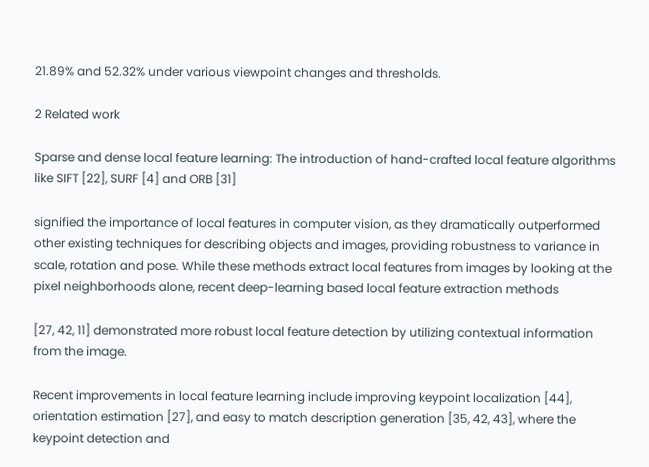21.89% and 52.32% under various viewpoint changes and thresholds.

2 Related work

Sparse and dense local feature learning: The introduction of hand-crafted local feature algorithms like SIFT [22], SURF [4] and ORB [31]

signified the importance of local features in computer vision, as they dramatically outperformed other existing techniques for describing objects and images, providing robustness to variance in scale, rotation and pose. While these methods extract local features from images by looking at the pixel neighborhoods alone, recent deep-learning based local feature extraction methods

[27, 42, 11] demonstrated more robust local feature detection by utilizing contextual information from the image.

Recent improvements in local feature learning include improving keypoint localization [44], orientation estimation [27], and easy to match description generation [35, 42, 43], where the keypoint detection and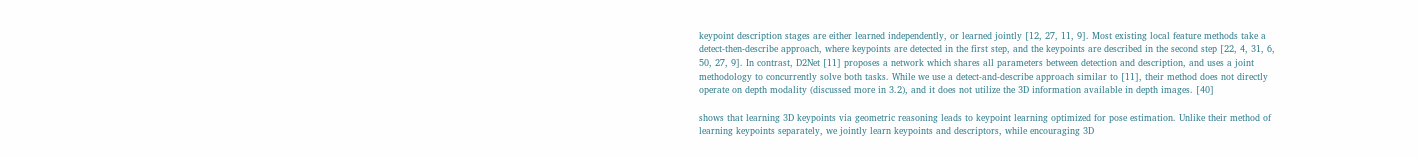keypoint description stages are either learned independently, or learned jointly [12, 27, 11, 9]. Most existing local feature methods take a detect-then-describe approach, where keypoints are detected in the first step, and the keypoints are described in the second step [22, 4, 31, 6, 50, 27, 9]. In contrast, D2Net [11] proposes a network which shares all parameters between detection and description, and uses a joint methodology to concurrently solve both tasks. While we use a detect-and-describe approach similar to [11], their method does not directly operate on depth modality (discussed more in 3.2), and it does not utilize the 3D information available in depth images. [40]

shows that learning 3D keypoints via geometric reasoning leads to keypoint learning optimized for pose estimation. Unlike their method of learning keypoints separately, we jointly learn keypoints and descriptors, while encouraging 3D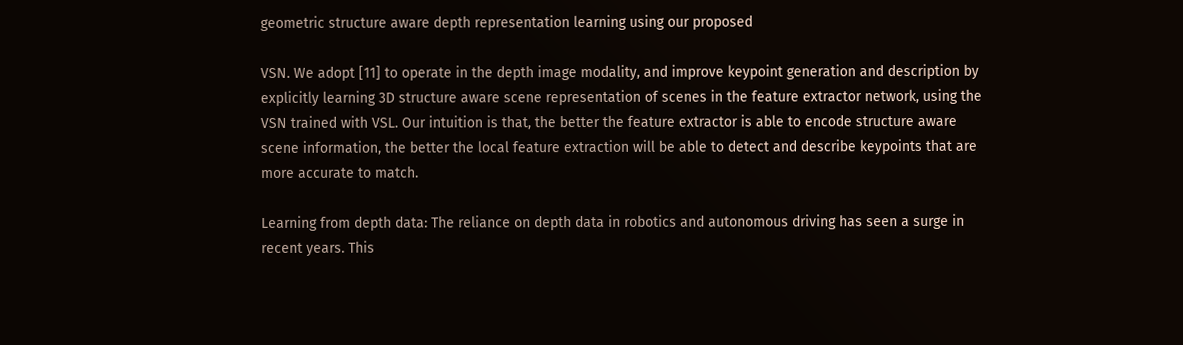geometric structure aware depth representation learning using our proposed

VSN. We adopt [11] to operate in the depth image modality, and improve keypoint generation and description by explicitly learning 3D structure aware scene representation of scenes in the feature extractor network, using the VSN trained with VSL. Our intuition is that, the better the feature extractor is able to encode structure aware scene information, the better the local feature extraction will be able to detect and describe keypoints that are more accurate to match.

Learning from depth data: The reliance on depth data in robotics and autonomous driving has seen a surge in recent years. This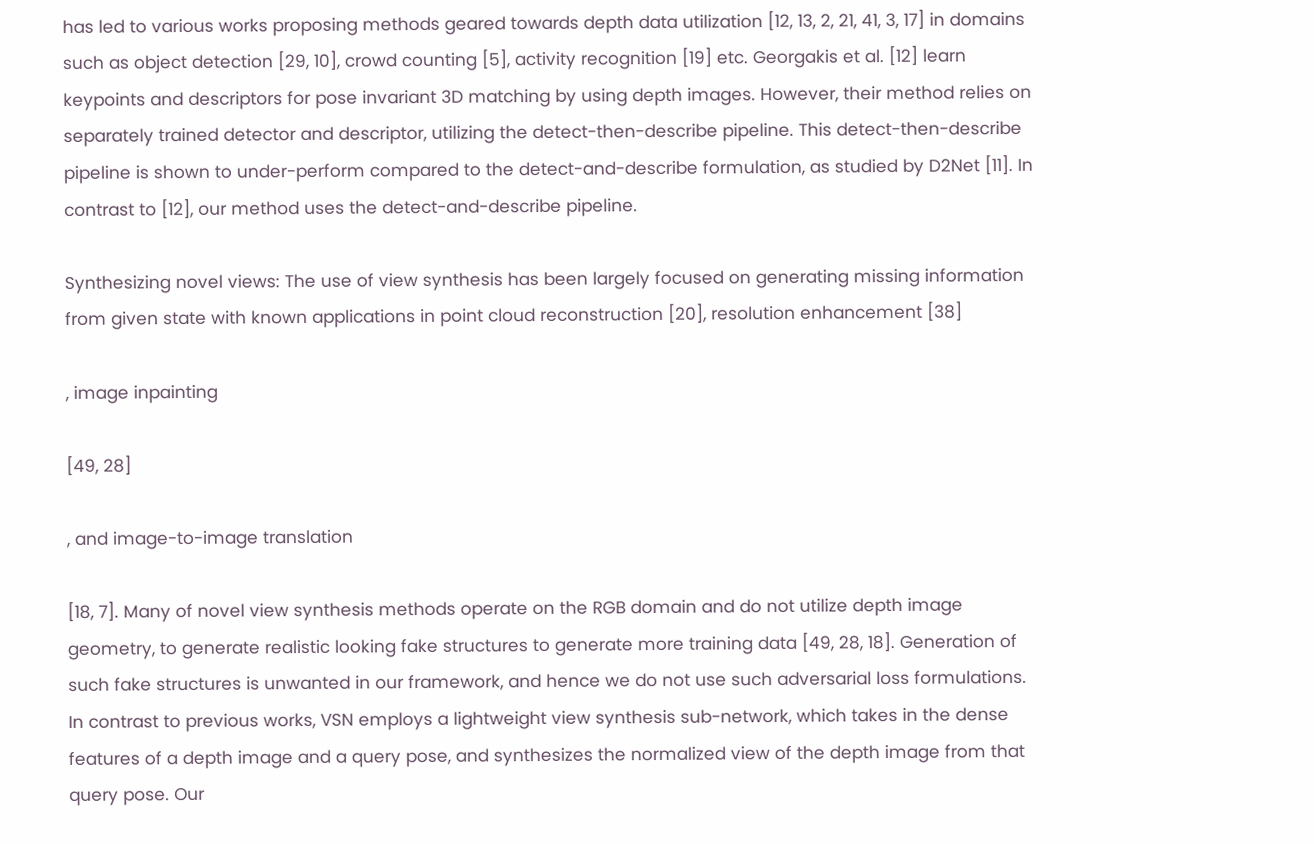has led to various works proposing methods geared towards depth data utilization [12, 13, 2, 21, 41, 3, 17] in domains such as object detection [29, 10], crowd counting [5], activity recognition [19] etc. Georgakis et al. [12] learn keypoints and descriptors for pose invariant 3D matching by using depth images. However, their method relies on separately trained detector and descriptor, utilizing the detect-then-describe pipeline. This detect-then-describe pipeline is shown to under-perform compared to the detect-and-describe formulation, as studied by D2Net [11]. In contrast to [12], our method uses the detect-and-describe pipeline.

Synthesizing novel views: The use of view synthesis has been largely focused on generating missing information from given state with known applications in point cloud reconstruction [20], resolution enhancement [38]

, image inpainting

[49, 28]

, and image-to-image translation

[18, 7]. Many of novel view synthesis methods operate on the RGB domain and do not utilize depth image geometry, to generate realistic looking fake structures to generate more training data [49, 28, 18]. Generation of such fake structures is unwanted in our framework, and hence we do not use such adversarial loss formulations. In contrast to previous works, VSN employs a lightweight view synthesis sub-network, which takes in the dense features of a depth image and a query pose, and synthesizes the normalized view of the depth image from that query pose. Our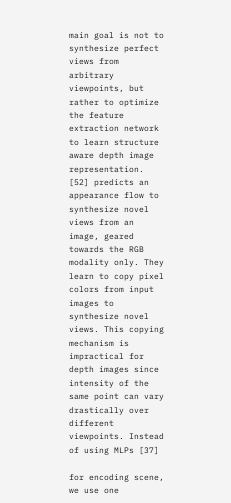main goal is not to synthesize perfect views from arbitrary viewpoints, but rather to optimize the feature extraction network to learn structure aware depth image representation. [52] predicts an appearance flow to synthesize novel views from an image, geared towards the RGB modality only. They learn to copy pixel colors from input images to synthesize novel views. This copying mechanism is impractical for depth images since intensity of the same point can vary drastically over different viewpoints. Instead of using MLPs [37]

for encoding scene, we use one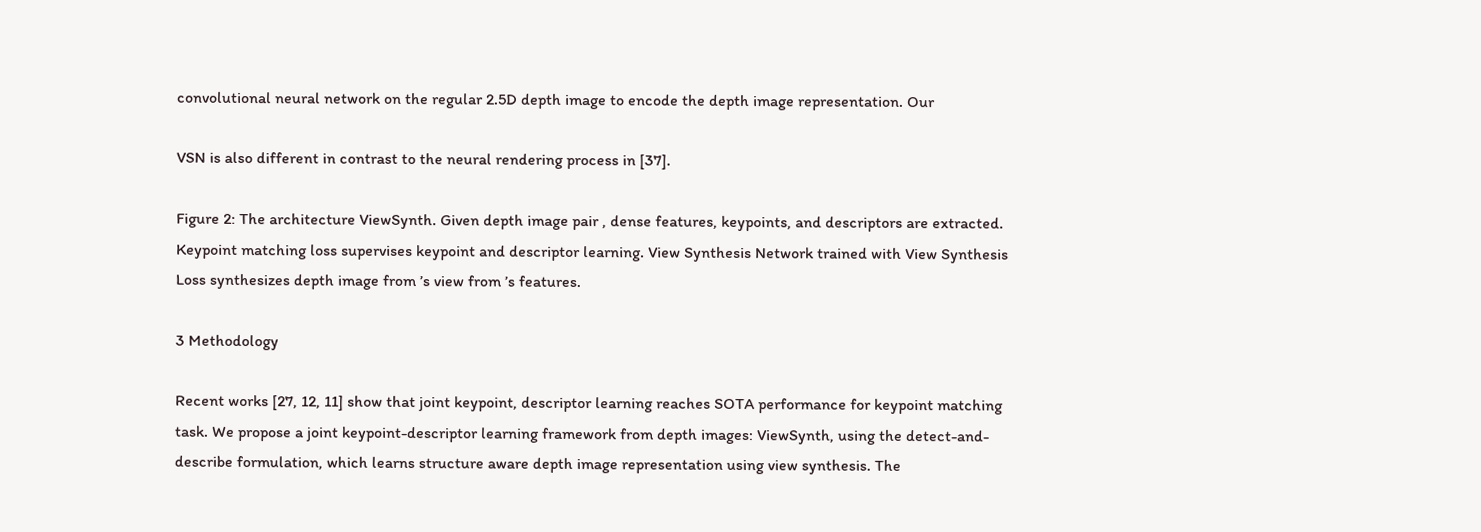convolutional neural network on the regular 2.5D depth image to encode the depth image representation. Our

VSN is also different in contrast to the neural rendering process in [37].

Figure 2: The architecture ViewSynth. Given depth image pair , dense features, keypoints, and descriptors are extracted. Keypoint matching loss supervises keypoint and descriptor learning. View Synthesis Network trained with View Synthesis Loss synthesizes depth image from ’s view from ’s features.

3 Methodology

Recent works [27, 12, 11] show that joint keypoint, descriptor learning reaches SOTA performance for keypoint matching task. We propose a joint keypoint-descriptor learning framework from depth images: ViewSynth, using the detect-and-describe formulation, which learns structure aware depth image representation using view synthesis. The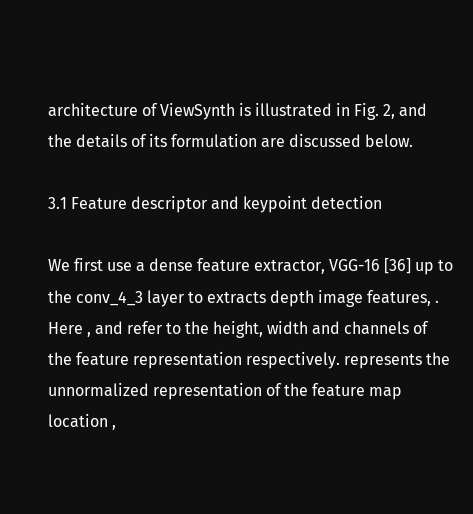architecture of ViewSynth is illustrated in Fig. 2, and the details of its formulation are discussed below.

3.1 Feature descriptor and keypoint detection

We first use a dense feature extractor, VGG-16 [36] up to the conv_4_3 layer to extracts depth image features, . Here , and refer to the height, width and channels of the feature representation respectively. represents the unnormalized representation of the feature map location ,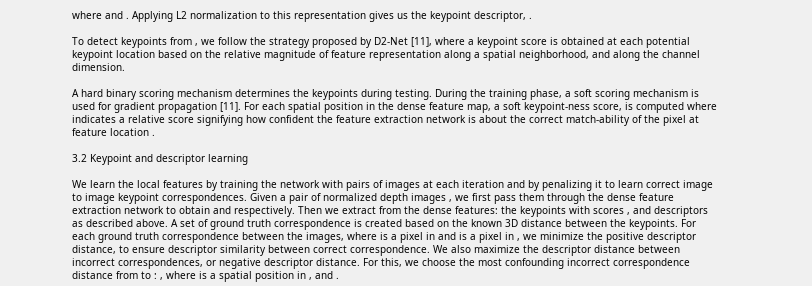where and . Applying L2 normalization to this representation gives us the keypoint descriptor, .

To detect keypoints from , we follow the strategy proposed by D2-Net [11], where a keypoint score is obtained at each potential keypoint location based on the relative magnitude of feature representation along a spatial neighborhood, and along the channel dimension.

A hard binary scoring mechanism determines the keypoints during testing. During the training phase, a soft scoring mechanism is used for gradient propagation [11]. For each spatial position in the dense feature map, a soft keypoint-ness score, is computed where indicates a relative score signifying how confident the feature extraction network is about the correct match-ability of the pixel at feature location .

3.2 Keypoint and descriptor learning

We learn the local features by training the network with pairs of images at each iteration and by penalizing it to learn correct image to image keypoint correspondences. Given a pair of normalized depth images , we first pass them through the dense feature extraction network to obtain and respectively. Then we extract from the dense features: the keypoints with scores , and descriptors as described above. A set of ground truth correspondence is created based on the known 3D distance between the keypoints. For each ground truth correspondence between the images, where is a pixel in and is a pixel in , we minimize the positive descriptor distance, to ensure descriptor similarity between correct correspondence. We also maximize the descriptor distance between incorrect correspondences, or negative descriptor distance. For this, we choose the most confounding incorrect correspondence distance from to : , where is a spatial position in , and .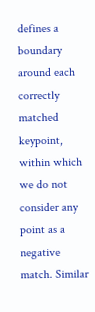defines a boundary around each correctly matched keypoint, within which we do not consider any point as a negative match. Similar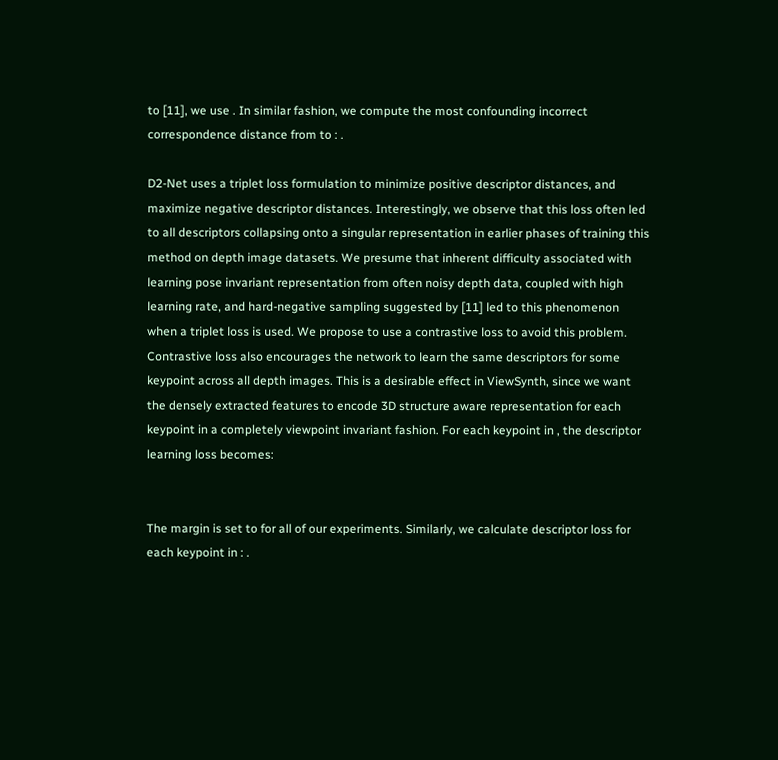to [11], we use . In similar fashion, we compute the most confounding incorrect correspondence distance from to : .

D2-Net uses a triplet loss formulation to minimize positive descriptor distances, and maximize negative descriptor distances. Interestingly, we observe that this loss often led to all descriptors collapsing onto a singular representation in earlier phases of training this method on depth image datasets. We presume that inherent difficulty associated with learning pose invariant representation from often noisy depth data, coupled with high learning rate, and hard-negative sampling suggested by [11] led to this phenomenon when a triplet loss is used. We propose to use a contrastive loss to avoid this problem. Contrastive loss also encourages the network to learn the same descriptors for some keypoint across all depth images. This is a desirable effect in ViewSynth, since we want the densely extracted features to encode 3D structure aware representation for each keypoint in a completely viewpoint invariant fashion. For each keypoint in , the descriptor learning loss becomes:


The margin is set to for all of our experiments. Similarly, we calculate descriptor loss for each keypoint in : .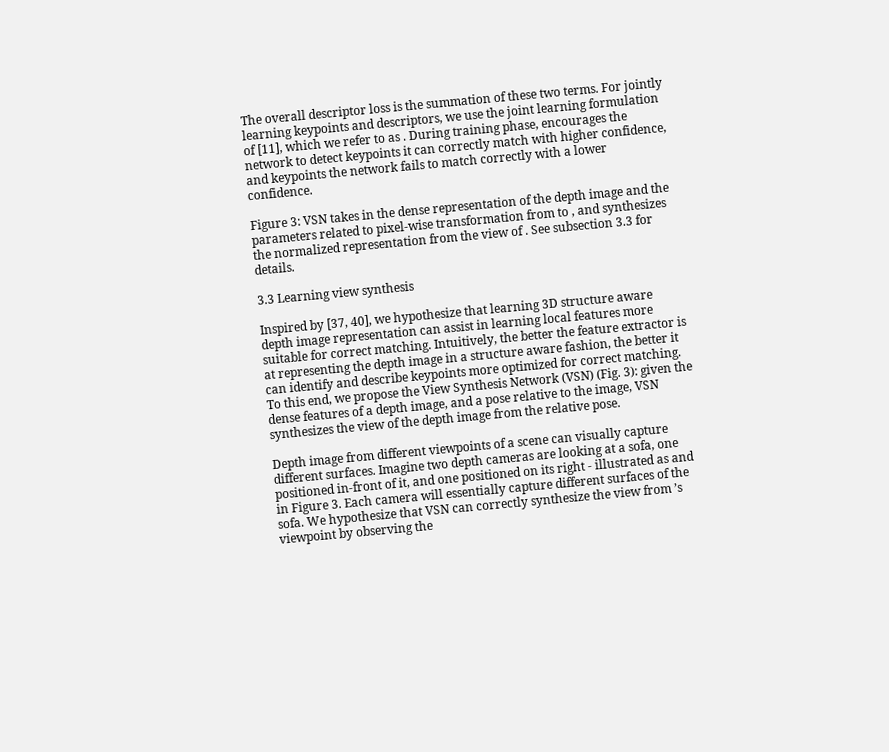The overall descriptor loss is the summation of these two terms. For jointly learning keypoints and descriptors, we use the joint learning formulation of [11], which we refer to as . During training phase, encourages the network to detect keypoints it can correctly match with higher confidence, and keypoints the network fails to match correctly with a lower confidence.

Figure 3: VSN takes in the dense representation of the depth image and the parameters related to pixel-wise transformation from to , and synthesizes the normalized representation from the view of . See subsection 3.3 for details.

3.3 Learning view synthesis

Inspired by [37, 40], we hypothesize that learning 3D structure aware depth image representation can assist in learning local features more suitable for correct matching. Intuitively, the better the feature extractor is at representing the depth image in a structure aware fashion, the better it can identify and describe keypoints more optimized for correct matching. To this end, we propose the View Synthesis Network (VSN) (Fig. 3): given the dense features of a depth image, and a pose relative to the image, VSN synthesizes the view of the depth image from the relative pose.

Depth image from different viewpoints of a scene can visually capture different surfaces. Imagine two depth cameras are looking at a sofa, one positioned in-front of it, and one positioned on its right - illustrated as and in Figure 3. Each camera will essentially capture different surfaces of the sofa. We hypothesize that VSN can correctly synthesize the view from ’s viewpoint by observing the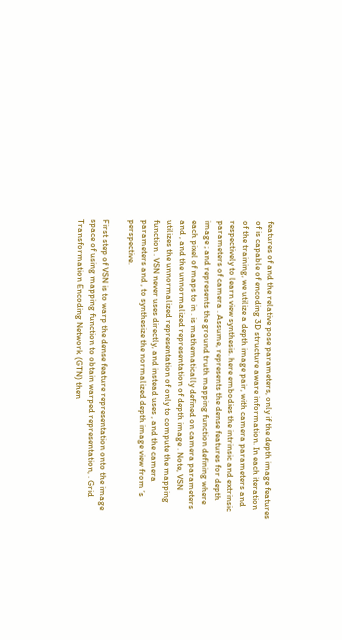features of and the relative pose parameters, only if the depth image features of is capable of encoding 3D structure aware information. In each iteration of the training, we utilize a depth image pair, with camera parameters and respectively to learn view synthesis. here embodies the intrinsic and extrinsic parameters of camera . Assume, represents the dense features for depth image ; and represents the ground truth mapping function defining where each pixel of maps to in . is mathematically defined on camera parameters and , and the unnormalized representation of depth image . Note, VSN utilizes the unnormalized representation of only to compute the mapping function . VSN never uses directly, and instead uses , and the camera parameters and , to synthesize the normalized depth image view from ’s perspective.

First step of VSN is to warp the dense feature representation onto the image space of using mapping function to obtain warped representation, . Grid Transformation Encoding Network (GTN) then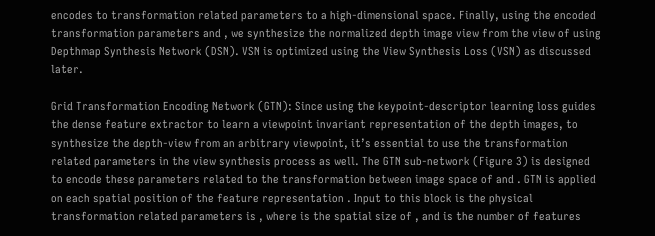encodes to transformation related parameters to a high-dimensional space. Finally, using the encoded transformation parameters and , we synthesize the normalized depth image view from the view of using Depthmap Synthesis Network (DSN). VSN is optimized using the View Synthesis Loss (VSN) as discussed later.

Grid Transformation Encoding Network (GTN): Since using the keypoint-descriptor learning loss guides the dense feature extractor to learn a viewpoint invariant representation of the depth images, to synthesize the depth-view from an arbitrary viewpoint, it’s essential to use the transformation related parameters in the view synthesis process as well. The GTN sub-network (Figure 3) is designed to encode these parameters related to the transformation between image space of and . GTN is applied on each spatial position of the feature representation . Input to this block is the physical transformation related parameters is , where is the spatial size of , and is the number of features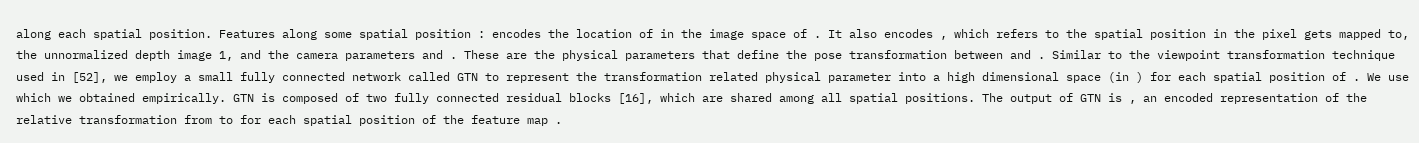along each spatial position. Features along some spatial position : encodes the location of in the image space of . It also encodes , which refers to the spatial position in the pixel gets mapped to, the unnormalized depth image 1, and the camera parameters and . These are the physical parameters that define the pose transformation between and . Similar to the viewpoint transformation technique used in [52], we employ a small fully connected network called GTN to represent the transformation related physical parameter into a high dimensional space (in ) for each spatial position of . We use which we obtained empirically. GTN is composed of two fully connected residual blocks [16], which are shared among all spatial positions. The output of GTN is , an encoded representation of the relative transformation from to for each spatial position of the feature map .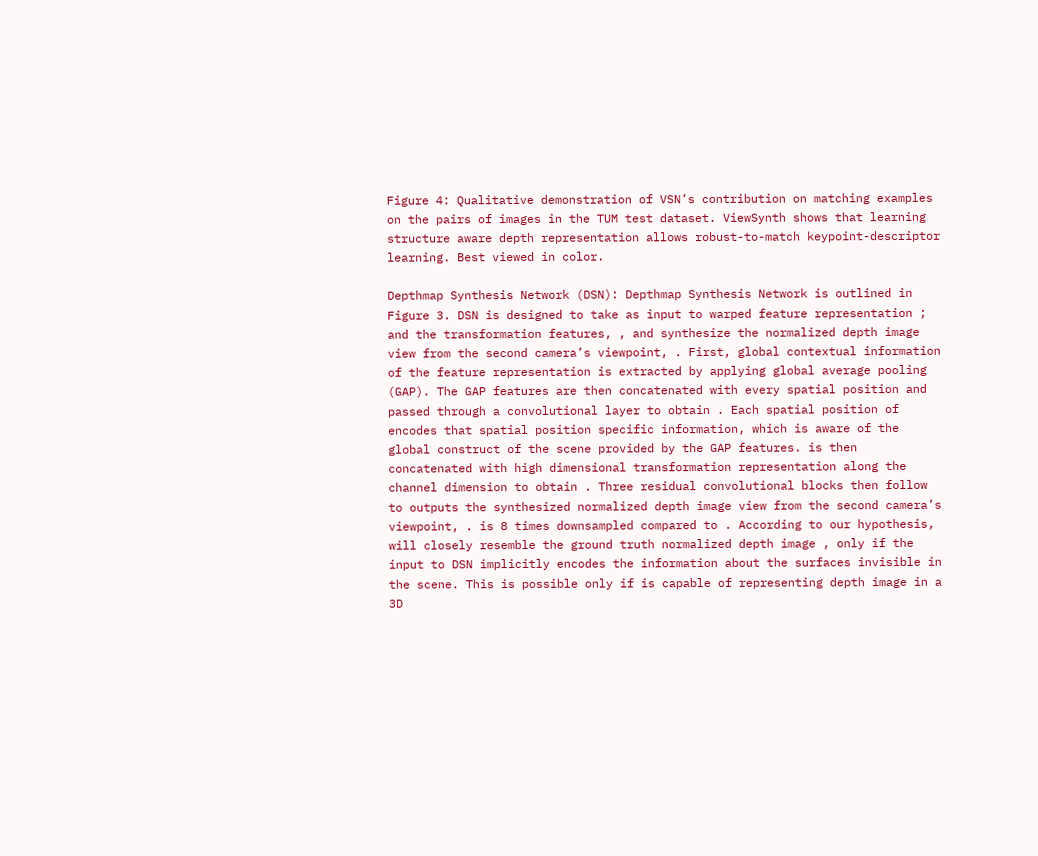Figure 4: Qualitative demonstration of VSN’s contribution on matching examples on the pairs of images in the TUM test dataset. ViewSynth shows that learning structure aware depth representation allows robust-to-match keypoint-descriptor learning. Best viewed in color.

Depthmap Synthesis Network (DSN): Depthmap Synthesis Network is outlined in Figure 3. DSN is designed to take as input to warped feature representation ; and the transformation features, , and synthesize the normalized depth image view from the second camera’s viewpoint, . First, global contextual information of the feature representation is extracted by applying global average pooling (GAP). The GAP features are then concatenated with every spatial position and passed through a convolutional layer to obtain . Each spatial position of encodes that spatial position specific information, which is aware of the global construct of the scene provided by the GAP features. is then concatenated with high dimensional transformation representation along the channel dimension to obtain . Three residual convolutional blocks then follow to outputs the synthesized normalized depth image view from the second camera’s viewpoint, . is 8 times downsampled compared to . According to our hypothesis, will closely resemble the ground truth normalized depth image , only if the input to DSN implicitly encodes the information about the surfaces invisible in the scene. This is possible only if is capable of representing depth image in a 3D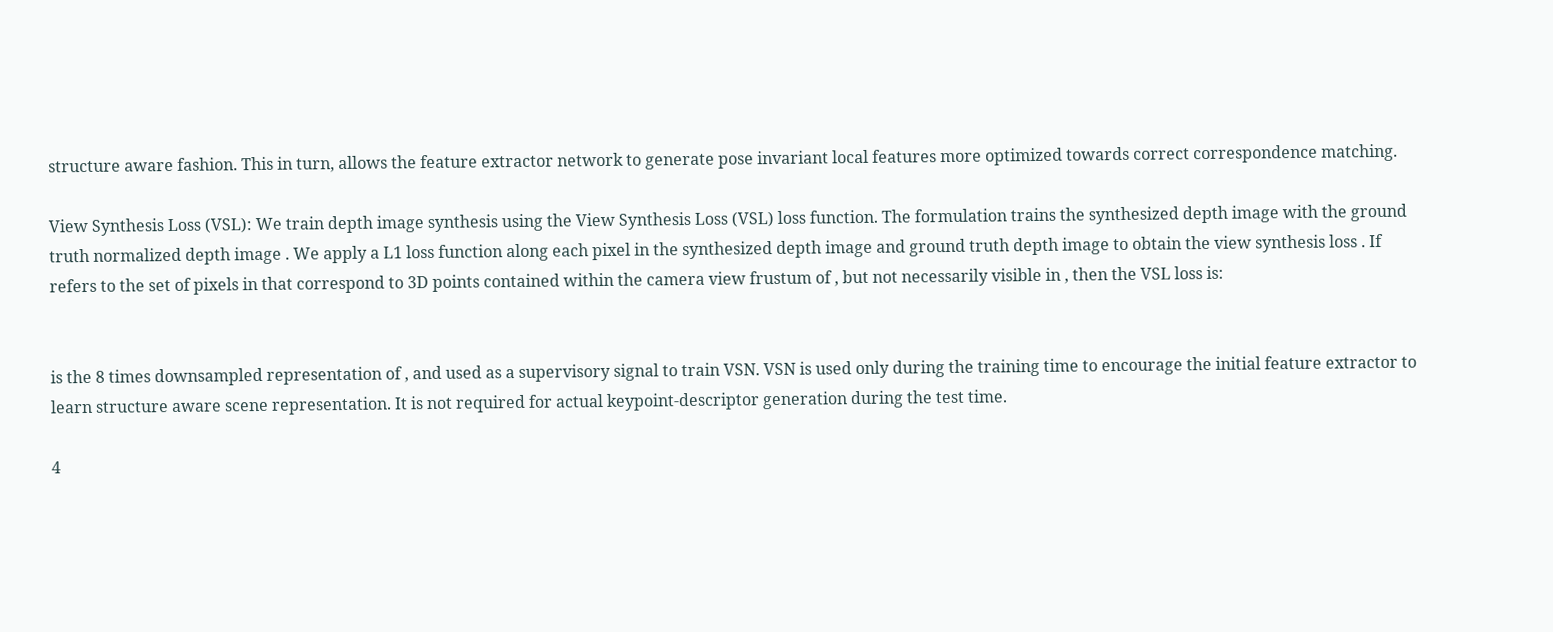structure aware fashion. This in turn, allows the feature extractor network to generate pose invariant local features more optimized towards correct correspondence matching.

View Synthesis Loss (VSL): We train depth image synthesis using the View Synthesis Loss (VSL) loss function. The formulation trains the synthesized depth image with the ground truth normalized depth image . We apply a L1 loss function along each pixel in the synthesized depth image and ground truth depth image to obtain the view synthesis loss . If refers to the set of pixels in that correspond to 3D points contained within the camera view frustum of , but not necessarily visible in , then the VSL loss is:


is the 8 times downsampled representation of , and used as a supervisory signal to train VSN. VSN is used only during the training time to encourage the initial feature extractor to learn structure aware scene representation. It is not required for actual keypoint-descriptor generation during the test time.

4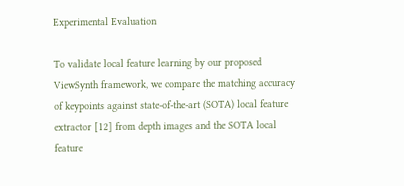Experimental Evaluation

To validate local feature learning by our proposed ViewSynth framework, we compare the matching accuracy of keypoints against state-of-the-art (SOTA) local feature extractor [12] from depth images and the SOTA local feature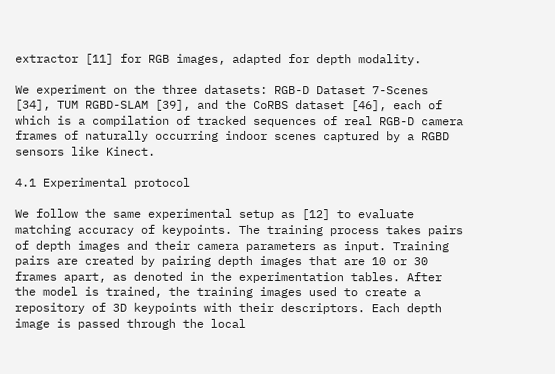extractor [11] for RGB images, adapted for depth modality.

We experiment on the three datasets: RGB-D Dataset 7-Scenes [34], TUM RGBD-SLAM [39], and the CoRBS dataset [46], each of which is a compilation of tracked sequences of real RGB-D camera frames of naturally occurring indoor scenes captured by a RGBD sensors like Kinect.

4.1 Experimental protocol

We follow the same experimental setup as [12] to evaluate matching accuracy of keypoints. The training process takes pairs of depth images and their camera parameters as input. Training pairs are created by pairing depth images that are 10 or 30 frames apart, as denoted in the experimentation tables. After the model is trained, the training images used to create a repository of 3D keypoints with their descriptors. Each depth image is passed through the local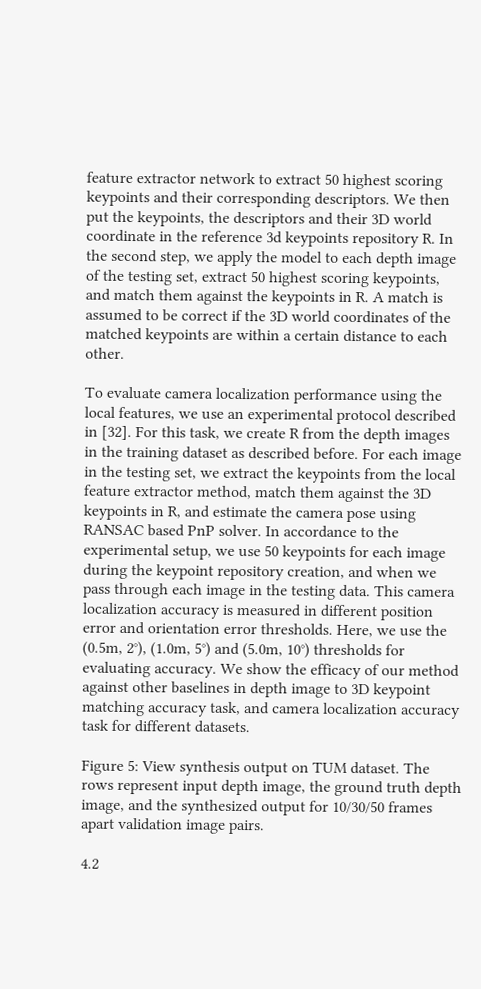feature extractor network to extract 50 highest scoring keypoints and their corresponding descriptors. We then put the keypoints, the descriptors and their 3D world coordinate in the reference 3d keypoints repository R. In the second step, we apply the model to each depth image of the testing set, extract 50 highest scoring keypoints, and match them against the keypoints in R. A match is assumed to be correct if the 3D world coordinates of the matched keypoints are within a certain distance to each other.

To evaluate camera localization performance using the local features, we use an experimental protocol described in [32]. For this task, we create R from the depth images in the training dataset as described before. For each image in the testing set, we extract the keypoints from the local feature extractor method, match them against the 3D keypoints in R, and estimate the camera pose using RANSAC based PnP solver. In accordance to the experimental setup, we use 50 keypoints for each image during the keypoint repository creation, and when we pass through each image in the testing data. This camera localization accuracy is measured in different position error and orientation error thresholds. Here, we use the (0.5m, 2°), (1.0m, 5°) and (5.0m, 10°) thresholds for evaluating accuracy. We show the efficacy of our method against other baselines in depth image to 3D keypoint matching accuracy task, and camera localization accuracy task for different datasets.

Figure 5: View synthesis output on TUM dataset. The rows represent input depth image, the ground truth depth image, and the synthesized output for 10/30/50 frames apart validation image pairs.

4.2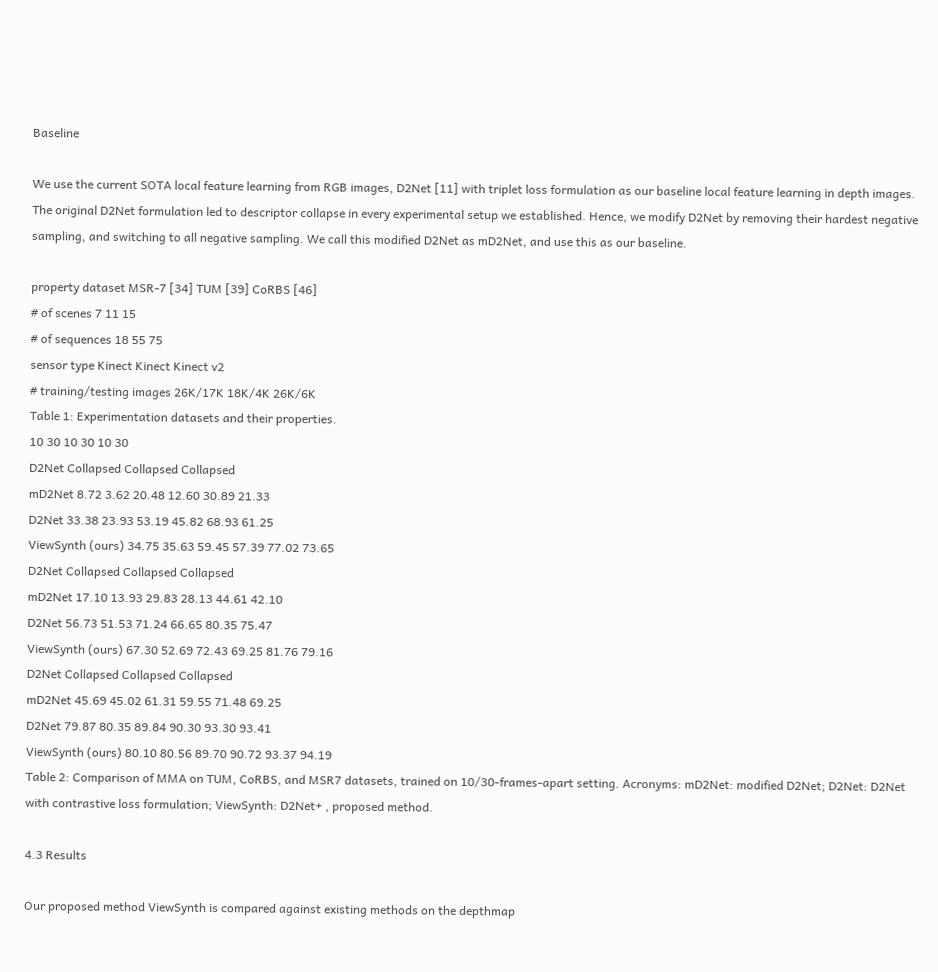Baseline

We use the current SOTA local feature learning from RGB images, D2Net [11] with triplet loss formulation as our baseline local feature learning in depth images. The original D2Net formulation led to descriptor collapse in every experimental setup we established. Hence, we modify D2Net by removing their hardest negative sampling, and switching to all negative sampling. We call this modified D2Net as mD2Net, and use this as our baseline.

property dataset MSR-7 [34] TUM [39] CoRBS [46]
# of scenes 7 11 15
# of sequences 18 55 75
sensor type Kinect Kinect Kinect v2
# training/testing images 26K/17K 18K/4K 26K/6K
Table 1: Experimentation datasets and their properties.
10 30 10 30 10 30
D2Net Collapsed Collapsed Collapsed
mD2Net 8.72 3.62 20.48 12.60 30.89 21.33
D2Net 33.38 23.93 53.19 45.82 68.93 61.25
ViewSynth (ours) 34.75 35.63 59.45 57.39 77.02 73.65
D2Net Collapsed Collapsed Collapsed
mD2Net 17.10 13.93 29.83 28.13 44.61 42.10
D2Net 56.73 51.53 71.24 66.65 80.35 75.47
ViewSynth (ours) 67.30 52.69 72.43 69.25 81.76 79.16
D2Net Collapsed Collapsed Collapsed
mD2Net 45.69 45.02 61.31 59.55 71.48 69.25
D2Net 79.87 80.35 89.84 90.30 93.30 93.41
ViewSynth (ours) 80.10 80.56 89.70 90.72 93.37 94.19
Table 2: Comparison of MMA on TUM, CoRBS, and MSR7 datasets, trained on 10/30-frames-apart setting. Acronyms: mD2Net: modified D2Net; D2Net: D2Net with contrastive loss formulation; ViewSynth: D2Net+ , proposed method.

4.3 Results

Our proposed method ViewSynth is compared against existing methods on the depthmap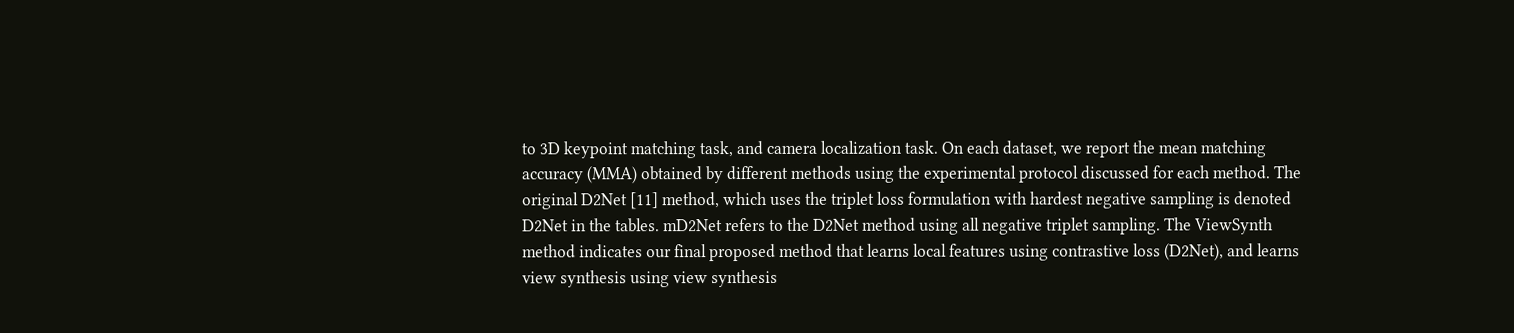to 3D keypoint matching task, and camera localization task. On each dataset, we report the mean matching accuracy (MMA) obtained by different methods using the experimental protocol discussed for each method. The original D2Net [11] method, which uses the triplet loss formulation with hardest negative sampling is denoted D2Net in the tables. mD2Net refers to the D2Net method using all negative triplet sampling. The ViewSynth method indicates our final proposed method that learns local features using contrastive loss (D2Net), and learns view synthesis using view synthesis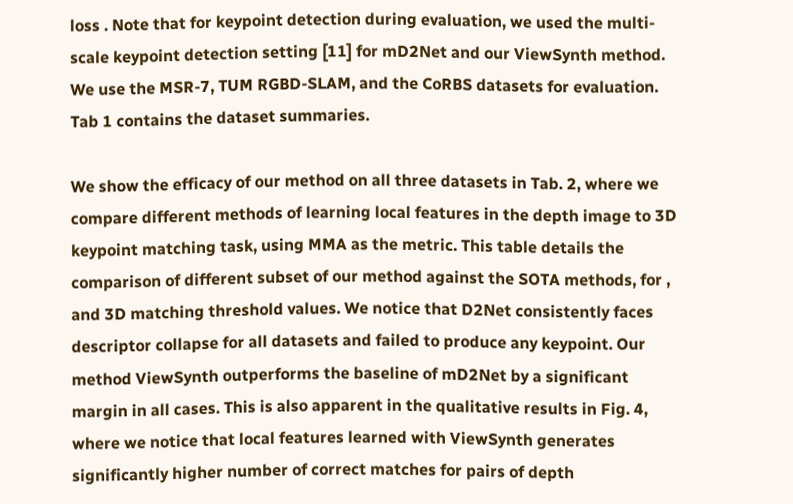loss . Note that for keypoint detection during evaluation, we used the multi-scale keypoint detection setting [11] for mD2Net and our ViewSynth method. We use the MSR-7, TUM RGBD-SLAM, and the CoRBS datasets for evaluation. Tab 1 contains the dataset summaries.

We show the efficacy of our method on all three datasets in Tab. 2, where we compare different methods of learning local features in the depth image to 3D keypoint matching task, using MMA as the metric. This table details the comparison of different subset of our method against the SOTA methods, for , and 3D matching threshold values. We notice that D2Net consistently faces descriptor collapse for all datasets and failed to produce any keypoint. Our method ViewSynth outperforms the baseline of mD2Net by a significant margin in all cases. This is also apparent in the qualitative results in Fig. 4, where we notice that local features learned with ViewSynth generates significantly higher number of correct matches for pairs of depth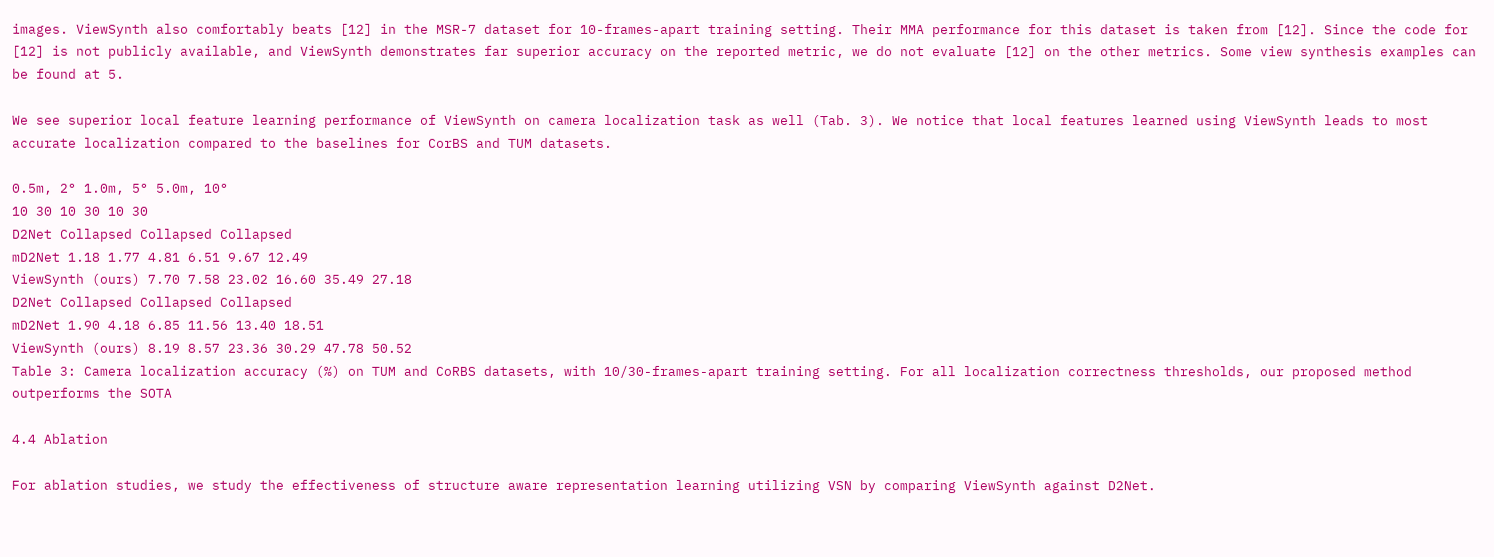images. ViewSynth also comfortably beats [12] in the MSR-7 dataset for 10-frames-apart training setting. Their MMA performance for this dataset is taken from [12]. Since the code for [12] is not publicly available, and ViewSynth demonstrates far superior accuracy on the reported metric, we do not evaluate [12] on the other metrics. Some view synthesis examples can be found at 5.

We see superior local feature learning performance of ViewSynth on camera localization task as well (Tab. 3). We notice that local features learned using ViewSynth leads to most accurate localization compared to the baselines for CorBS and TUM datasets.

0.5m, 2° 1.0m, 5° 5.0m, 10°
10 30 10 30 10 30
D2Net Collapsed Collapsed Collapsed
mD2Net 1.18 1.77 4.81 6.51 9.67 12.49
ViewSynth (ours) 7.70 7.58 23.02 16.60 35.49 27.18
D2Net Collapsed Collapsed Collapsed
mD2Net 1.90 4.18 6.85 11.56 13.40 18.51
ViewSynth (ours) 8.19 8.57 23.36 30.29 47.78 50.52
Table 3: Camera localization accuracy (%) on TUM and CoRBS datasets, with 10/30-frames-apart training setting. For all localization correctness thresholds, our proposed method outperforms the SOTA

4.4 Ablation

For ablation studies, we study the effectiveness of structure aware representation learning utilizing VSN by comparing ViewSynth against D2Net.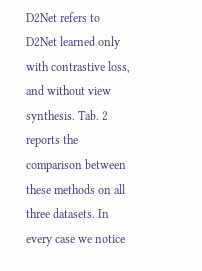D2Net refers to D2Net learned only with contrastive loss, and without view synthesis. Tab. 2 reports the comparison between these methods on all three datasets. In every case we notice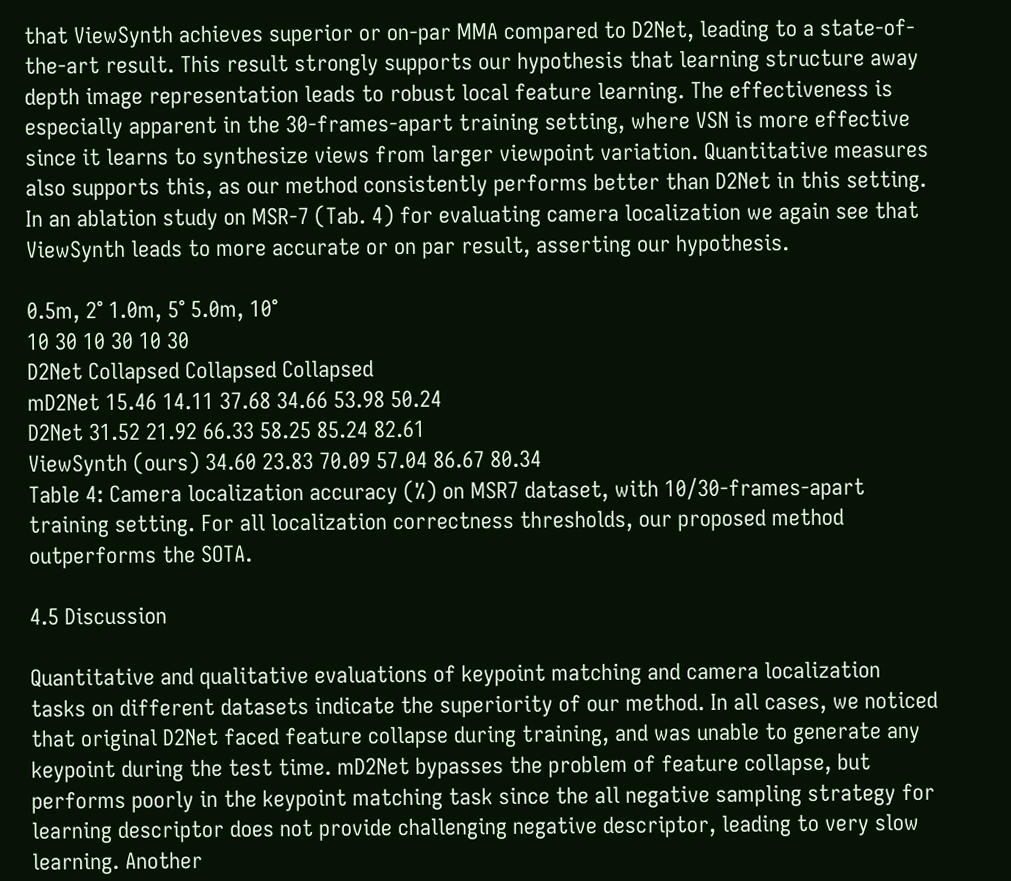that ViewSynth achieves superior or on-par MMA compared to D2Net, leading to a state-of-the-art result. This result strongly supports our hypothesis that learning structure away depth image representation leads to robust local feature learning. The effectiveness is especially apparent in the 30-frames-apart training setting, where VSN is more effective since it learns to synthesize views from larger viewpoint variation. Quantitative measures also supports this, as our method consistently performs better than D2Net in this setting. In an ablation study on MSR-7 (Tab. 4) for evaluating camera localization we again see that ViewSynth leads to more accurate or on par result, asserting our hypothesis.

0.5m, 2° 1.0m, 5° 5.0m, 10°
10 30 10 30 10 30
D2Net Collapsed Collapsed Collapsed
mD2Net 15.46 14.11 37.68 34.66 53.98 50.24
D2Net 31.52 21.92 66.33 58.25 85.24 82.61
ViewSynth (ours) 34.60 23.83 70.09 57.04 86.67 80.34
Table 4: Camera localization accuracy (%) on MSR7 dataset, with 10/30-frames-apart training setting. For all localization correctness thresholds, our proposed method outperforms the SOTA.

4.5 Discussion

Quantitative and qualitative evaluations of keypoint matching and camera localization tasks on different datasets indicate the superiority of our method. In all cases, we noticed that original D2Net faced feature collapse during training, and was unable to generate any keypoint during the test time. mD2Net bypasses the problem of feature collapse, but performs poorly in the keypoint matching task since the all negative sampling strategy for learning descriptor does not provide challenging negative descriptor, leading to very slow learning. Another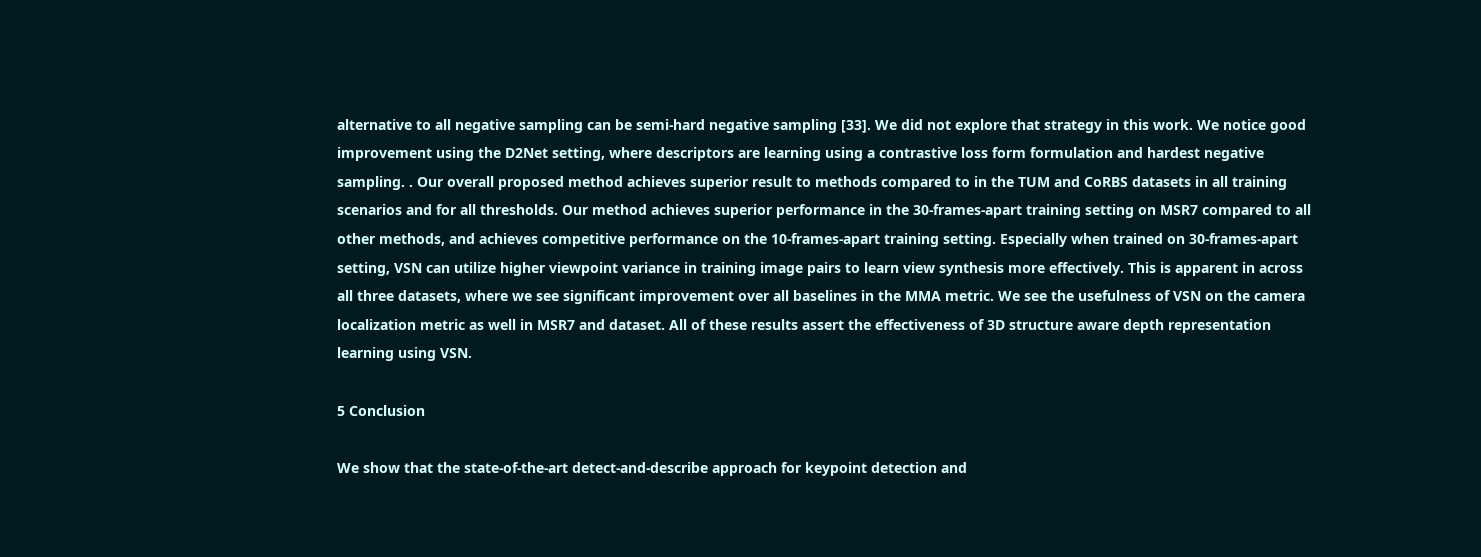alternative to all negative sampling can be semi-hard negative sampling [33]. We did not explore that strategy in this work. We notice good improvement using the D2Net setting, where descriptors are learning using a contrastive loss form formulation and hardest negative sampling. . Our overall proposed method achieves superior result to methods compared to in the TUM and CoRBS datasets in all training scenarios and for all thresholds. Our method achieves superior performance in the 30-frames-apart training setting on MSR7 compared to all other methods, and achieves competitive performance on the 10-frames-apart training setting. Especially when trained on 30-frames-apart setting, VSN can utilize higher viewpoint variance in training image pairs to learn view synthesis more effectively. This is apparent in across all three datasets, where we see significant improvement over all baselines in the MMA metric. We see the usefulness of VSN on the camera localization metric as well in MSR7 and dataset. All of these results assert the effectiveness of 3D structure aware depth representation learning using VSN.

5 Conclusion

We show that the state-of-the-art detect-and-describe approach for keypoint detection and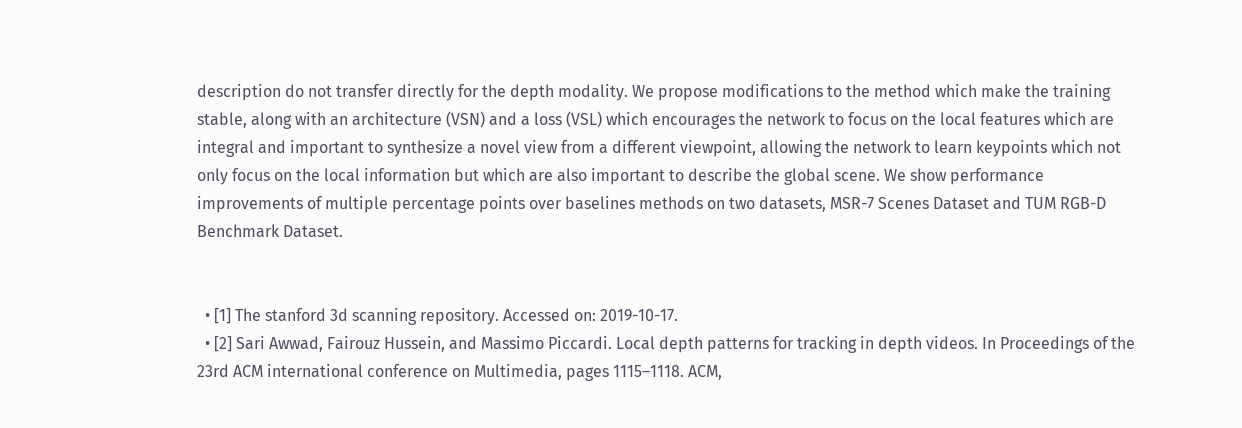description do not transfer directly for the depth modality. We propose modifications to the method which make the training stable, along with an architecture (VSN) and a loss (VSL) which encourages the network to focus on the local features which are integral and important to synthesize a novel view from a different viewpoint, allowing the network to learn keypoints which not only focus on the local information but which are also important to describe the global scene. We show performance improvements of multiple percentage points over baselines methods on two datasets, MSR-7 Scenes Dataset and TUM RGB-D Benchmark Dataset.


  • [1] The stanford 3d scanning repository. Accessed on: 2019-10-17.
  • [2] Sari Awwad, Fairouz Hussein, and Massimo Piccardi. Local depth patterns for tracking in depth videos. In Proceedings of the 23rd ACM international conference on Multimedia, pages 1115–1118. ACM,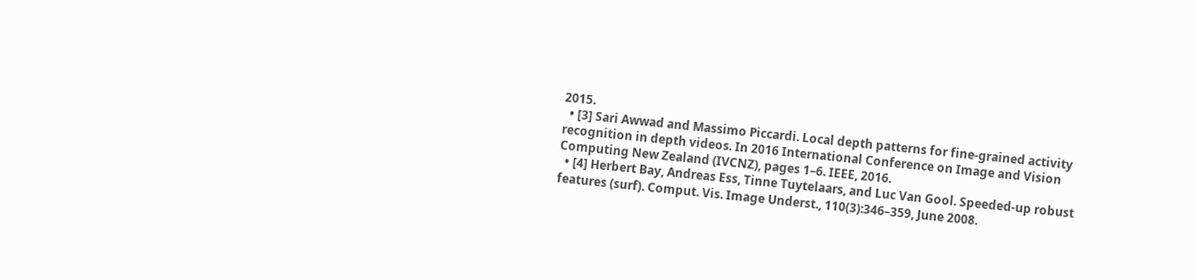2015.
  • [3] Sari Awwad and Massimo Piccardi. Local depth patterns for fine-grained activity recognition in depth videos. In 2016 International Conference on Image and Vision Computing New Zealand (IVCNZ), pages 1–6. IEEE, 2016.
  • [4] Herbert Bay, Andreas Ess, Tinne Tuytelaars, and Luc Van Gool. Speeded-up robust features (surf). Comput. Vis. Image Underst., 110(3):346–359, June 2008.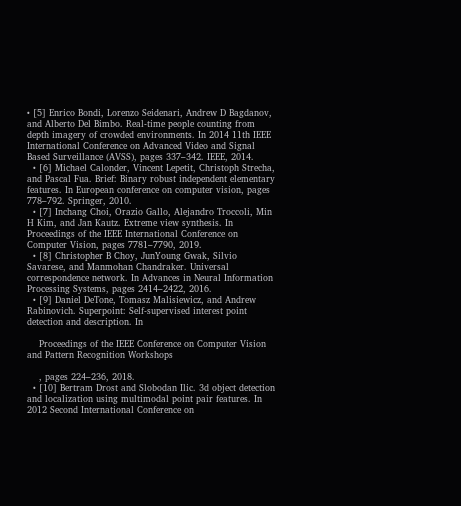• [5] Enrico Bondi, Lorenzo Seidenari, Andrew D Bagdanov, and Alberto Del Bimbo. Real-time people counting from depth imagery of crowded environments. In 2014 11th IEEE International Conference on Advanced Video and Signal Based Surveillance (AVSS), pages 337–342. IEEE, 2014.
  • [6] Michael Calonder, Vincent Lepetit, Christoph Strecha, and Pascal Fua. Brief: Binary robust independent elementary features. In European conference on computer vision, pages 778–792. Springer, 2010.
  • [7] Inchang Choi, Orazio Gallo, Alejandro Troccoli, Min H Kim, and Jan Kautz. Extreme view synthesis. In Proceedings of the IEEE International Conference on Computer Vision, pages 7781–7790, 2019.
  • [8] Christopher B Choy, JunYoung Gwak, Silvio Savarese, and Manmohan Chandraker. Universal correspondence network. In Advances in Neural Information Processing Systems, pages 2414–2422, 2016.
  • [9] Daniel DeTone, Tomasz Malisiewicz, and Andrew Rabinovich. Superpoint: Self-supervised interest point detection and description. In

    Proceedings of the IEEE Conference on Computer Vision and Pattern Recognition Workshops

    , pages 224–236, 2018.
  • [10] Bertram Drost and Slobodan Ilic. 3d object detection and localization using multimodal point pair features. In 2012 Second International Conference on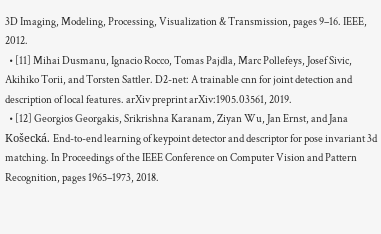3D Imaging, Modeling, Processing, Visualization & Transmission, pages 9–16. IEEE, 2012.
  • [11] Mihai Dusmanu, Ignacio Rocco, Tomas Pajdla, Marc Pollefeys, Josef Sivic, Akihiko Torii, and Torsten Sattler. D2-net: A trainable cnn for joint detection and description of local features. arXiv preprint arXiv:1905.03561, 2019.
  • [12] Georgios Georgakis, Srikrishna Karanam, Ziyan Wu, Jan Ernst, and Jana Košecká. End-to-end learning of keypoint detector and descriptor for pose invariant 3d matching. In Proceedings of the IEEE Conference on Computer Vision and Pattern Recognition, pages 1965–1973, 2018.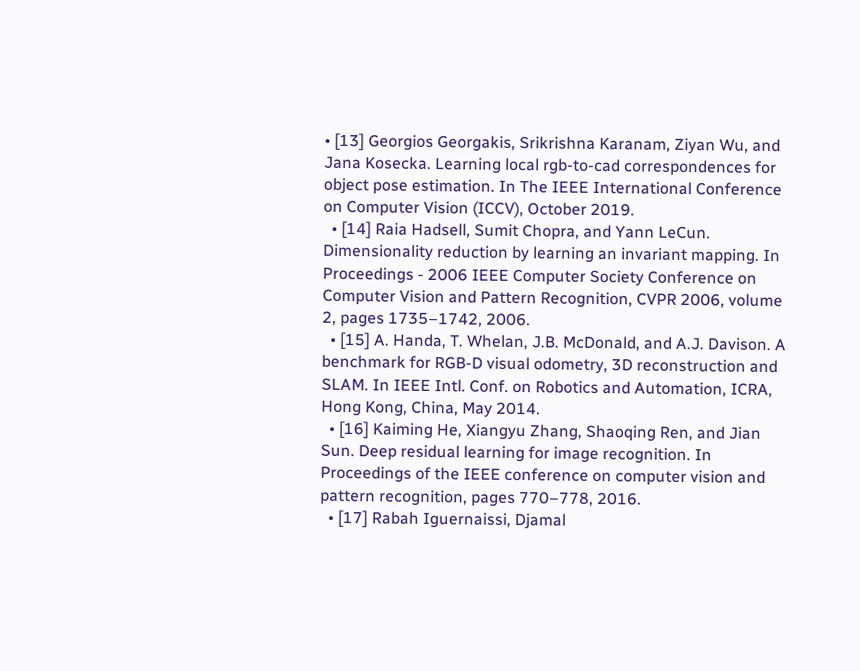• [13] Georgios Georgakis, Srikrishna Karanam, Ziyan Wu, and Jana Kosecka. Learning local rgb-to-cad correspondences for object pose estimation. In The IEEE International Conference on Computer Vision (ICCV), October 2019.
  • [14] Raia Hadsell, Sumit Chopra, and Yann LeCun. Dimensionality reduction by learning an invariant mapping. In Proceedings - 2006 IEEE Computer Society Conference on Computer Vision and Pattern Recognition, CVPR 2006, volume 2, pages 1735–1742, 2006.
  • [15] A. Handa, T. Whelan, J.B. McDonald, and A.J. Davison. A benchmark for RGB-D visual odometry, 3D reconstruction and SLAM. In IEEE Intl. Conf. on Robotics and Automation, ICRA, Hong Kong, China, May 2014.
  • [16] Kaiming He, Xiangyu Zhang, Shaoqing Ren, and Jian Sun. Deep residual learning for image recognition. In Proceedings of the IEEE conference on computer vision and pattern recognition, pages 770–778, 2016.
  • [17] Rabah Iguernaissi, Djamal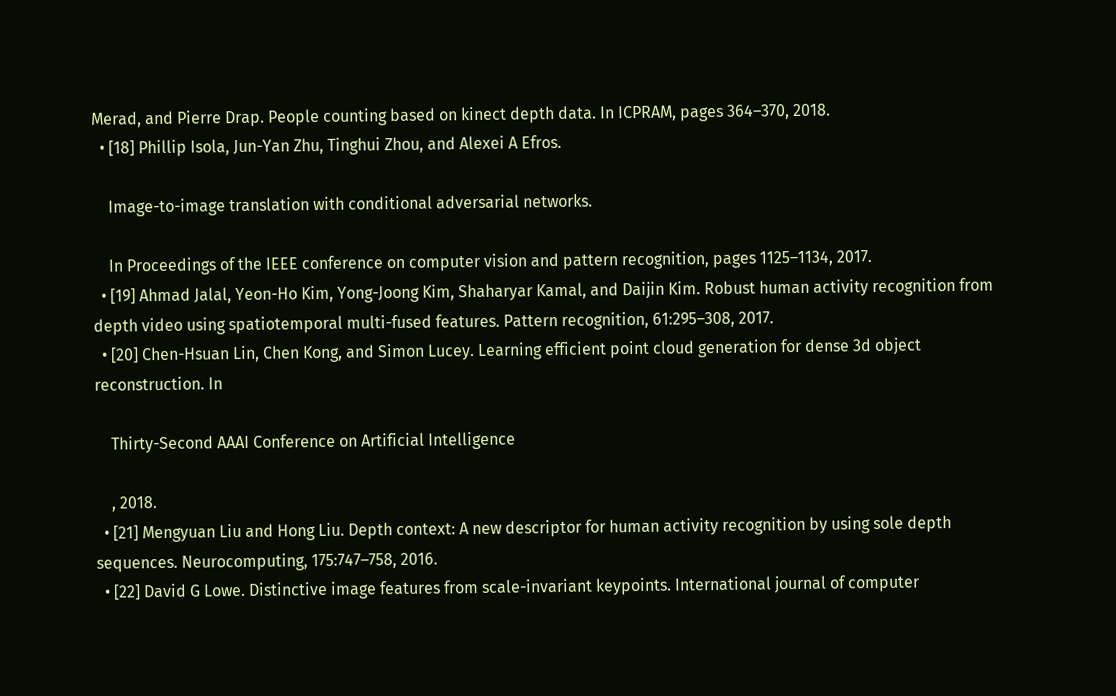Merad, and Pierre Drap. People counting based on kinect depth data. In ICPRAM, pages 364–370, 2018.
  • [18] Phillip Isola, Jun-Yan Zhu, Tinghui Zhou, and Alexei A Efros.

    Image-to-image translation with conditional adversarial networks.

    In Proceedings of the IEEE conference on computer vision and pattern recognition, pages 1125–1134, 2017.
  • [19] Ahmad Jalal, Yeon-Ho Kim, Yong-Joong Kim, Shaharyar Kamal, and Daijin Kim. Robust human activity recognition from depth video using spatiotemporal multi-fused features. Pattern recognition, 61:295–308, 2017.
  • [20] Chen-Hsuan Lin, Chen Kong, and Simon Lucey. Learning efficient point cloud generation for dense 3d object reconstruction. In

    Thirty-Second AAAI Conference on Artificial Intelligence

    , 2018.
  • [21] Mengyuan Liu and Hong Liu. Depth context: A new descriptor for human activity recognition by using sole depth sequences. Neurocomputing, 175:747–758, 2016.
  • [22] David G Lowe. Distinctive image features from scale-invariant keypoints. International journal of computer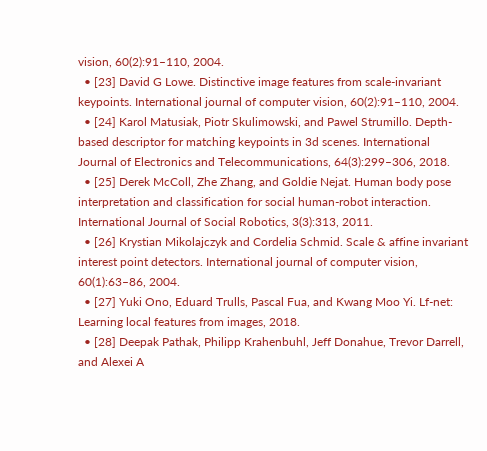vision, 60(2):91–110, 2004.
  • [23] David G Lowe. Distinctive image features from scale-invariant keypoints. International journal of computer vision, 60(2):91–110, 2004.
  • [24] Karol Matusiak, Piotr Skulimowski, and Pawel Strumillo. Depth-based descriptor for matching keypoints in 3d scenes. International Journal of Electronics and Telecommunications, 64(3):299–306, 2018.
  • [25] Derek McColl, Zhe Zhang, and Goldie Nejat. Human body pose interpretation and classification for social human-robot interaction. International Journal of Social Robotics, 3(3):313, 2011.
  • [26] Krystian Mikolajczyk and Cordelia Schmid. Scale & affine invariant interest point detectors. International journal of computer vision, 60(1):63–86, 2004.
  • [27] Yuki Ono, Eduard Trulls, Pascal Fua, and Kwang Moo Yi. Lf-net: Learning local features from images, 2018.
  • [28] Deepak Pathak, Philipp Krahenbuhl, Jeff Donahue, Trevor Darrell, and Alexei A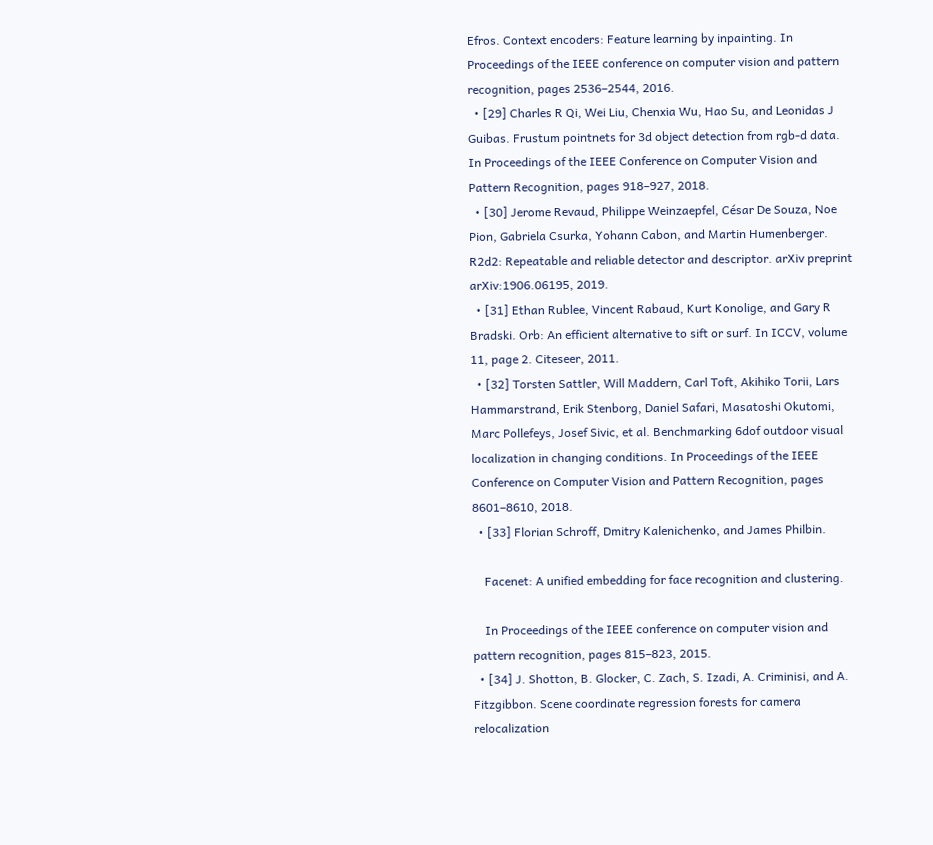Efros. Context encoders: Feature learning by inpainting. In Proceedings of the IEEE conference on computer vision and pattern recognition, pages 2536–2544, 2016.
  • [29] Charles R Qi, Wei Liu, Chenxia Wu, Hao Su, and Leonidas J Guibas. Frustum pointnets for 3d object detection from rgb-d data. In Proceedings of the IEEE Conference on Computer Vision and Pattern Recognition, pages 918–927, 2018.
  • [30] Jerome Revaud, Philippe Weinzaepfel, César De Souza, Noe Pion, Gabriela Csurka, Yohann Cabon, and Martin Humenberger. R2d2: Repeatable and reliable detector and descriptor. arXiv preprint arXiv:1906.06195, 2019.
  • [31] Ethan Rublee, Vincent Rabaud, Kurt Konolige, and Gary R Bradski. Orb: An efficient alternative to sift or surf. In ICCV, volume 11, page 2. Citeseer, 2011.
  • [32] Torsten Sattler, Will Maddern, Carl Toft, Akihiko Torii, Lars Hammarstrand, Erik Stenborg, Daniel Safari, Masatoshi Okutomi, Marc Pollefeys, Josef Sivic, et al. Benchmarking 6dof outdoor visual localization in changing conditions. In Proceedings of the IEEE Conference on Computer Vision and Pattern Recognition, pages 8601–8610, 2018.
  • [33] Florian Schroff, Dmitry Kalenichenko, and James Philbin.

    Facenet: A unified embedding for face recognition and clustering.

    In Proceedings of the IEEE conference on computer vision and pattern recognition, pages 815–823, 2015.
  • [34] J. Shotton, B. Glocker, C. Zach, S. Izadi, A. Criminisi, and A. Fitzgibbon. Scene coordinate regression forests for camera relocalization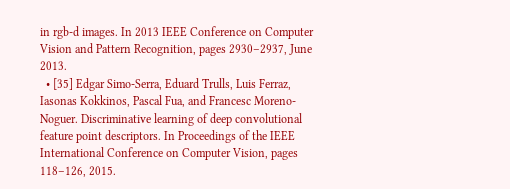in rgb-d images. In 2013 IEEE Conference on Computer Vision and Pattern Recognition, pages 2930–2937, June 2013.
  • [35] Edgar Simo-Serra, Eduard Trulls, Luis Ferraz, Iasonas Kokkinos, Pascal Fua, and Francesc Moreno-Noguer. Discriminative learning of deep convolutional feature point descriptors. In Proceedings of the IEEE International Conference on Computer Vision, pages 118–126, 2015.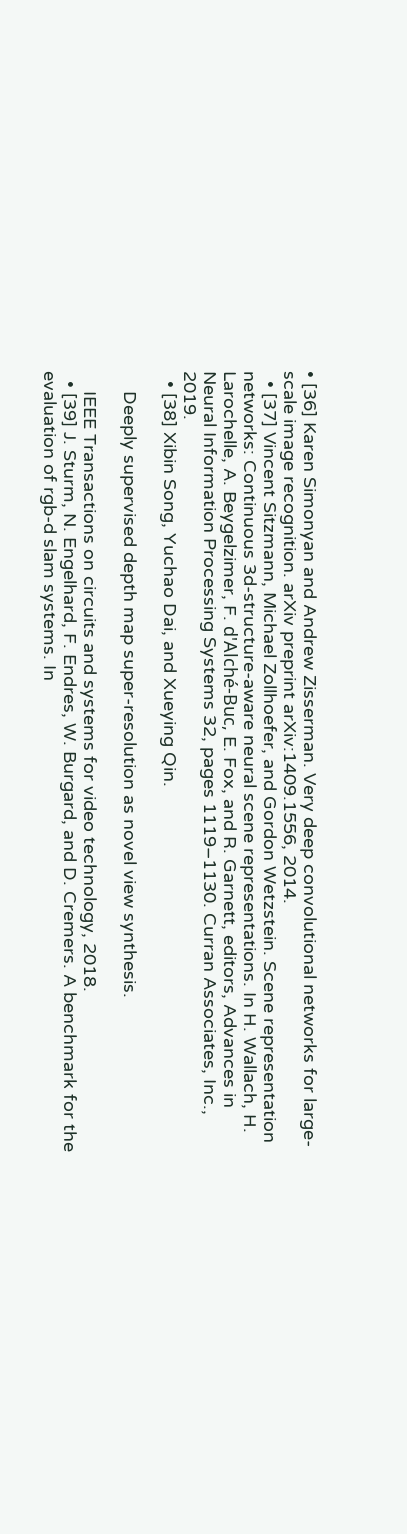• [36] Karen Simonyan and Andrew Zisserman. Very deep convolutional networks for large-scale image recognition. arXiv preprint arXiv:1409.1556, 2014.
  • [37] Vincent Sitzmann, Michael Zollhoefer, and Gordon Wetzstein. Scene representation networks: Continuous 3d-structure-aware neural scene representations. In H. Wallach, H. Larochelle, A. Beygelzimer, F. d'Alché-Buc, E. Fox, and R. Garnett, editors, Advances in Neural Information Processing Systems 32, pages 1119–1130. Curran Associates, Inc., 2019.
  • [38] Xibin Song, Yuchao Dai, and Xueying Qin.

    Deeply supervised depth map super-resolution as novel view synthesis.

    IEEE Transactions on circuits and systems for video technology, 2018.
  • [39] J. Sturm, N. Engelhard, F. Endres, W. Burgard, and D. Cremers. A benchmark for the evaluation of rgb-d slam systems. In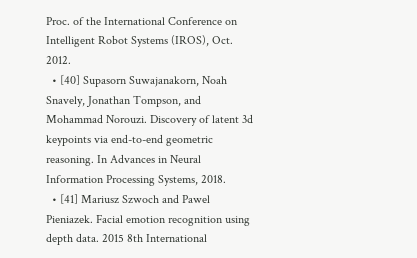Proc. of the International Conference on Intelligent Robot Systems (IROS), Oct. 2012.
  • [40] Supasorn Suwajanakorn, Noah Snavely, Jonathan Tompson, and Mohammad Norouzi. Discovery of latent 3d keypoints via end-to-end geometric reasoning. In Advances in Neural Information Processing Systems, 2018.
  • [41] Mariusz Szwoch and Pawel Pieniazek. Facial emotion recognition using depth data. 2015 8th International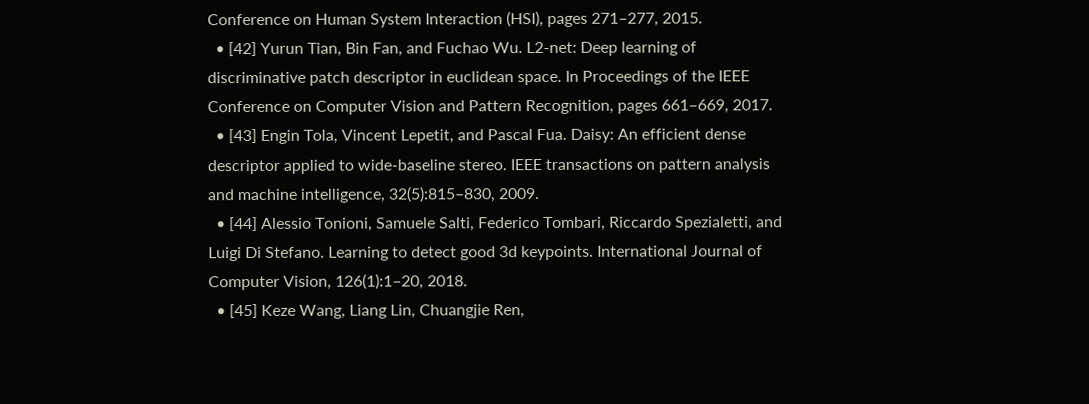Conference on Human System Interaction (HSI), pages 271–277, 2015.
  • [42] Yurun Tian, Bin Fan, and Fuchao Wu. L2-net: Deep learning of discriminative patch descriptor in euclidean space. In Proceedings of the IEEE Conference on Computer Vision and Pattern Recognition, pages 661–669, 2017.
  • [43] Engin Tola, Vincent Lepetit, and Pascal Fua. Daisy: An efficient dense descriptor applied to wide-baseline stereo. IEEE transactions on pattern analysis and machine intelligence, 32(5):815–830, 2009.
  • [44] Alessio Tonioni, Samuele Salti, Federico Tombari, Riccardo Spezialetti, and Luigi Di Stefano. Learning to detect good 3d keypoints. International Journal of Computer Vision, 126(1):1–20, 2018.
  • [45] Keze Wang, Liang Lin, Chuangjie Ren,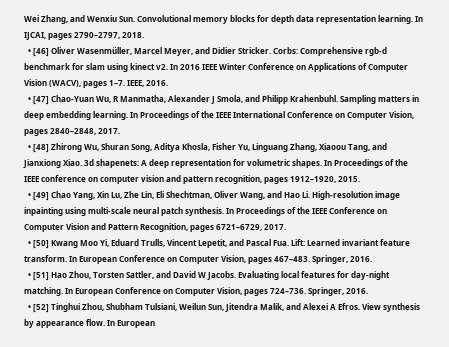Wei Zhang, and Wenxiu Sun. Convolutional memory blocks for depth data representation learning. In IJCAI, pages 2790–2797, 2018.
  • [46] Oliver Wasenmüller, Marcel Meyer, and Didier Stricker. Corbs: Comprehensive rgb-d benchmark for slam using kinect v2. In 2016 IEEE Winter Conference on Applications of Computer Vision (WACV), pages 1–7. IEEE, 2016.
  • [47] Chao-Yuan Wu, R Manmatha, Alexander J Smola, and Philipp Krahenbuhl. Sampling matters in deep embedding learning. In Proceedings of the IEEE International Conference on Computer Vision, pages 2840–2848, 2017.
  • [48] Zhirong Wu, Shuran Song, Aditya Khosla, Fisher Yu, Linguang Zhang, Xiaoou Tang, and Jianxiong Xiao. 3d shapenets: A deep representation for volumetric shapes. In Proceedings of the IEEE conference on computer vision and pattern recognition, pages 1912–1920, 2015.
  • [49] Chao Yang, Xin Lu, Zhe Lin, Eli Shechtman, Oliver Wang, and Hao Li. High-resolution image inpainting using multi-scale neural patch synthesis. In Proceedings of the IEEE Conference on Computer Vision and Pattern Recognition, pages 6721–6729, 2017.
  • [50] Kwang Moo Yi, Eduard Trulls, Vincent Lepetit, and Pascal Fua. Lift: Learned invariant feature transform. In European Conference on Computer Vision, pages 467–483. Springer, 2016.
  • [51] Hao Zhou, Torsten Sattler, and David W Jacobs. Evaluating local features for day-night matching. In European Conference on Computer Vision, pages 724–736. Springer, 2016.
  • [52] Tinghui Zhou, Shubham Tulsiani, Weilun Sun, Jitendra Malik, and Alexei A Efros. View synthesis by appearance flow. In European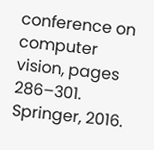conference on computer vision, pages 286–301. Springer, 2016.